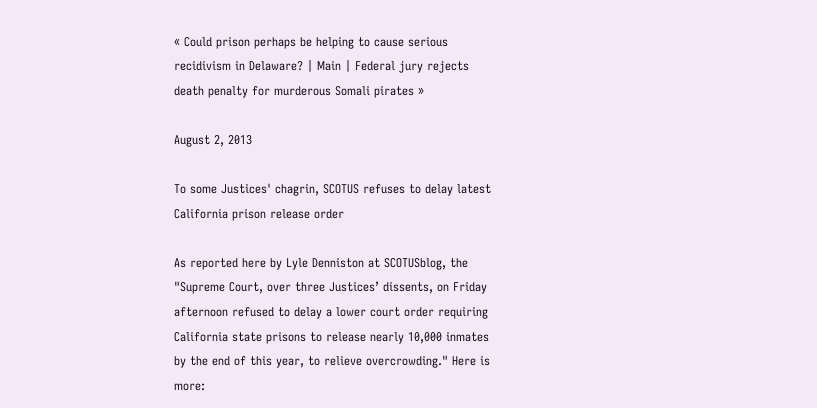« Could prison perhaps be helping to cause serious recidivism in Delaware? | Main | Federal jury rejects death penalty for murderous Somali pirates »

August 2, 2013

To some Justices' chagrin, SCOTUS refuses to delay latest California prison release order

As reported here by Lyle Denniston at SCOTUSblog, the "Supreme Court, over three Justices’ dissents, on Friday afternoon refused to delay a lower court order requiring California state prisons to release nearly 10,000 inmates by the end of this year, to relieve overcrowding." Here is more: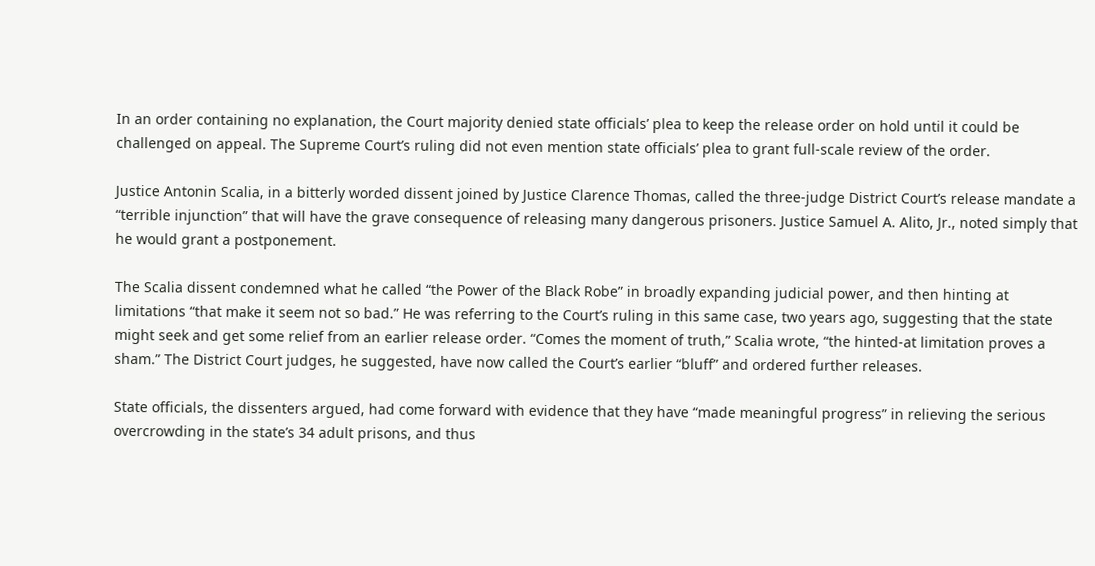In an order containing no explanation, the Court majority denied state officials’ plea to keep the release order on hold until it could be challenged on appeal. The Supreme Court’s ruling did not even mention state officials’ plea to grant full-scale review of the order.

Justice Antonin Scalia, in a bitterly worded dissent joined by Justice Clarence Thomas, called the three-judge District Court’s release mandate a “terrible injunction” that will have the grave consequence of releasing many dangerous prisoners. Justice Samuel A. Alito, Jr., noted simply that he would grant a postponement.

The Scalia dissent condemned what he called “the Power of the Black Robe” in broadly expanding judicial power, and then hinting at limitations “that make it seem not so bad.” He was referring to the Court’s ruling in this same case, two years ago, suggesting that the state might seek and get some relief from an earlier release order. “Comes the moment of truth,” Scalia wrote, “the hinted-at limitation proves a sham.” The District Court judges, he suggested, have now called the Court’s earlier “bluff” and ordered further releases.

State officials, the dissenters argued, had come forward with evidence that they have “made meaningful progress” in relieving the serious overcrowding in the state’s 34 adult prisons, and thus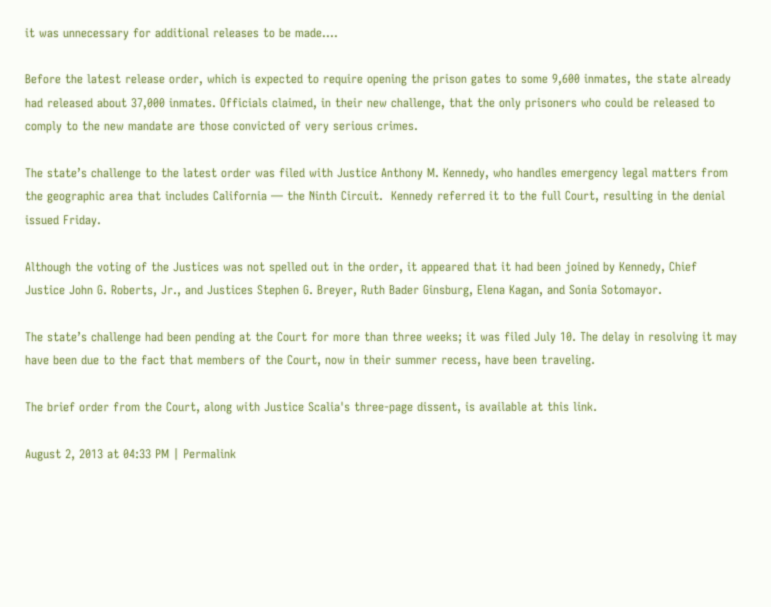it was unnecessary for additional releases to be made....

Before the latest release order, which is expected to require opening the prison gates to some 9,600 inmates, the state already had released about 37,000 inmates. Officials claimed, in their new challenge, that the only prisoners who could be released to comply to the new mandate are those convicted of very serious crimes.

The state’s challenge to the latest order was filed with Justice Anthony M. Kennedy, who handles emergency legal matters from the geographic area that includes California — the Ninth Circuit.  Kennedy referred it to the full Court, resulting in the denial issued Friday.

Although the voting of the Justices was not spelled out in the order, it appeared that it had been joined by Kennedy, Chief Justice John G. Roberts, Jr., and Justices Stephen G. Breyer, Ruth Bader Ginsburg, Elena Kagan, and Sonia Sotomayor.

The state’s challenge had been pending at the Court for more than three weeks; it was filed July 10. The delay in resolving it may have been due to the fact that members of the Court, now in their summer recess, have been traveling.

The brief order from the Court, along with Justice Scalia's three-page dissent, is available at this link.

August 2, 2013 at 04:33 PM | Permalink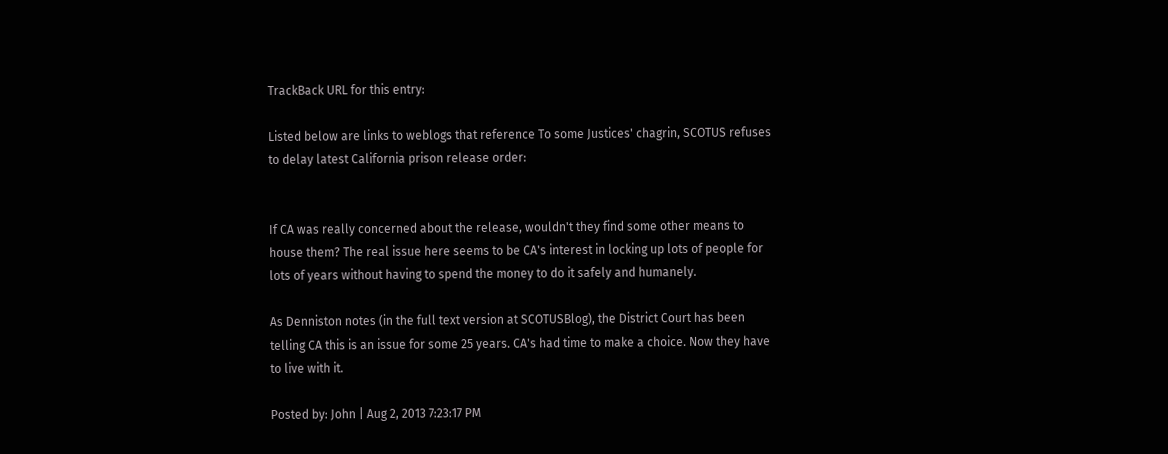TrackBack URL for this entry:

Listed below are links to weblogs that reference To some Justices' chagrin, SCOTUS refuses to delay latest California prison release order:


If CA was really concerned about the release, wouldn't they find some other means to house them? The real issue here seems to be CA's interest in locking up lots of people for lots of years without having to spend the money to do it safely and humanely.

As Denniston notes (in the full text version at SCOTUSBlog), the District Court has been telling CA this is an issue for some 25 years. CA's had time to make a choice. Now they have to live with it.

Posted by: John | Aug 2, 2013 7:23:17 PM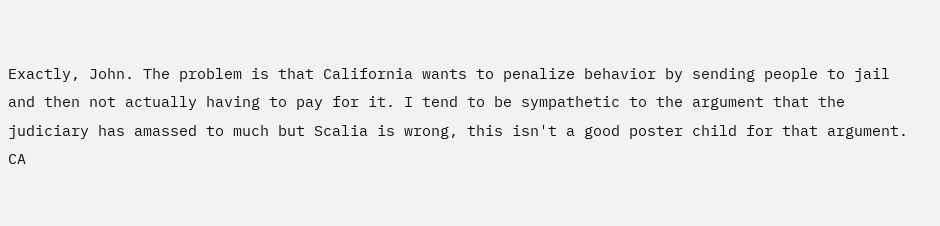Exactly, John. The problem is that California wants to penalize behavior by sending people to jail and then not actually having to pay for it. I tend to be sympathetic to the argument that the judiciary has amassed to much but Scalia is wrong, this isn't a good poster child for that argument. CA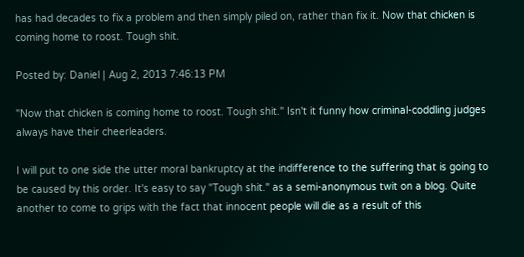has had decades to fix a problem and then simply piled on, rather than fix it. Now that chicken is coming home to roost. Tough shit.

Posted by: Daniel | Aug 2, 2013 7:46:13 PM

"Now that chicken is coming home to roost. Tough shit." Isn't it funny how criminal-coddling judges always have their cheerleaders.

I will put to one side the utter moral bankruptcy at the indifference to the suffering that is going to be caused by this order. It's easy to say "Tough shit." as a semi-anonymous twit on a blog. Quite another to come to grips with the fact that innocent people will die as a result of this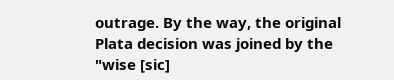outrage. By the way, the original Plata decision was joined by the "wise [sic]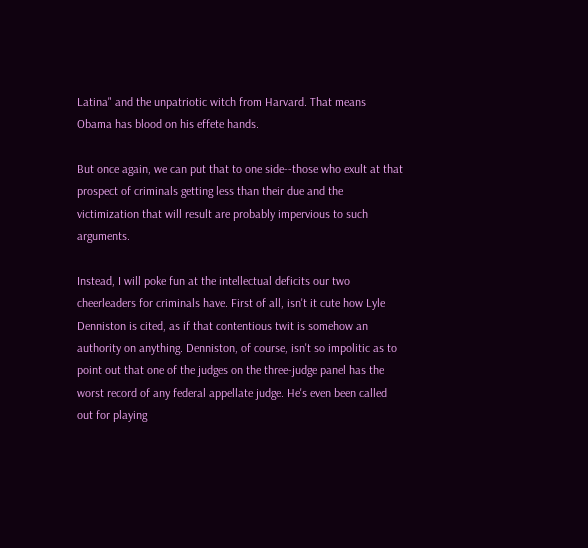Latina" and the unpatriotic witch from Harvard. That means Obama has blood on his effete hands.

But once again, we can put that to one side--those who exult at that prospect of criminals getting less than their due and the victimization that will result are probably impervious to such arguments.

Instead, I will poke fun at the intellectual deficits our two cheerleaders for criminals have. First of all, isn't it cute how Lyle Denniston is cited, as if that contentious twit is somehow an authority on anything. Denniston, of course, isn't so impolitic as to point out that one of the judges on the three-judge panel has the worst record of any federal appellate judge. He's even been called out for playing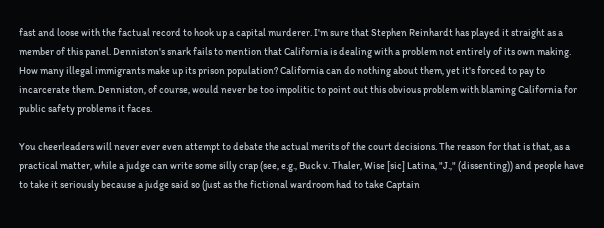fast and loose with the factual record to hook up a capital murderer. I'm sure that Stephen Reinhardt has played it straight as a member of this panel. Denniston's snark fails to mention that California is dealing with a problem not entirely of its own making. How many illegal immigrants make up its prison population? California can do nothing about them, yet it's forced to pay to incarcerate them. Denniston, of course, would never be too impolitic to point out this obvious problem with blaming California for public safety problems it faces.

You cheerleaders will never ever even attempt to debate the actual merits of the court decisions. The reason for that is that, as a practical matter, while a judge can write some silly crap (see, e.g., Buck v. Thaler, Wise [sic] Latina, "J.," (dissenting)) and people have to take it seriously because a judge said so (just as the fictional wardroom had to take Captain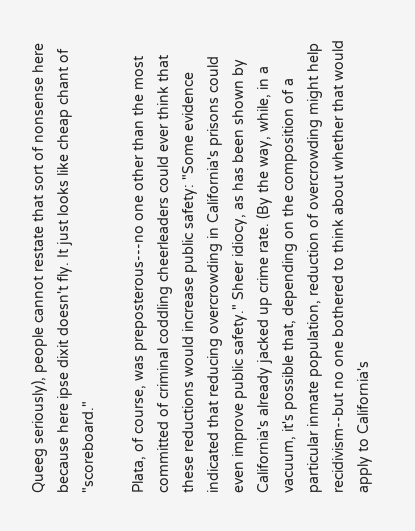Queeg seriously), people cannot restate that sort of nonsense here because here ipse dixit doesn't fly. It just looks like cheap chant of "scoreboard."

Plata, of course, was preposterous---no one other than the most committed of criminal coddling cheerleaders could ever think that these reductions would increase public safety: "Some evidence indicated that reducing overcrowding in California's prisons could even improve public safety." Sheer idiocy, as has been shown by California's already jacked up crime rate. (By the way, while, in a vacuum, it's possible that, depending on the composition of a particular inmate population, reduction of overcrowding might help recidivism--but no one bothered to think about whether that would apply to California's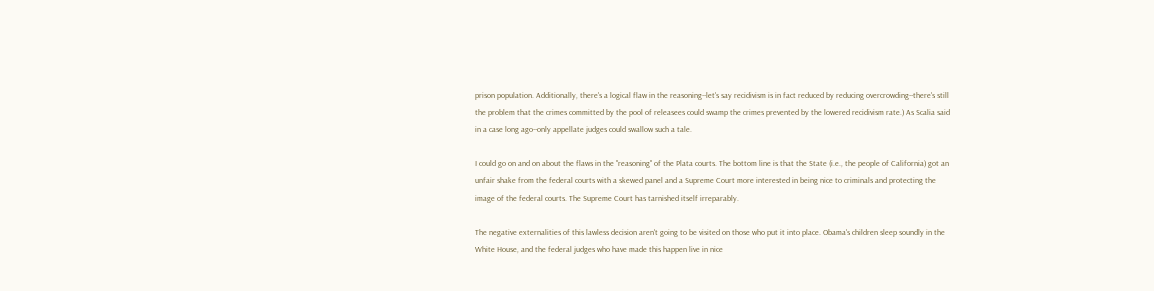prison population. Additionally, there's a logical flaw in the reasoning--let's say recidivism is in fact reduced by reducing overcrowding--there's still the problem that the crimes committed by the pool of releasees could swamp the crimes prevented by the lowered recidivism rate.) As Scalia said in a case long ago--only appellate judges could swallow such a tale.

I could go on and on about the flaws in the "reasoning" of the Plata courts. The bottom line is that the State (i.e., the people of California) got an unfair shake from the federal courts with a skewed panel and a Supreme Court more interested in being nice to criminals and protecting the image of the federal courts. The Supreme Court has tarnished itself irreparably.

The negative externalities of this lawless decision aren't going to be visited on those who put it into place. Obama's children sleep soundly in the White House, and the federal judges who have made this happen live in nice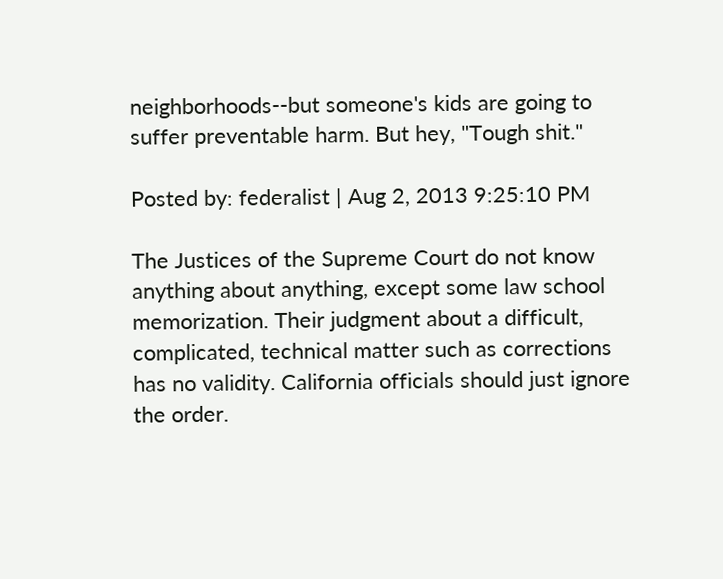neighborhoods--but someone's kids are going to suffer preventable harm. But hey, "Tough shit."

Posted by: federalist | Aug 2, 2013 9:25:10 PM

The Justices of the Supreme Court do not know anything about anything, except some law school memorization. Their judgment about a difficult, complicated, technical matter such as corrections has no validity. California officials should just ignore the order.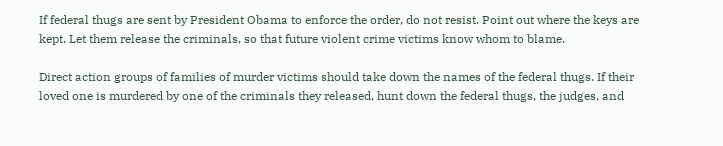If federal thugs are sent by President Obama to enforce the order, do not resist. Point out where the keys are kept. Let them release the criminals, so that future violent crime victims know whom to blame.

Direct action groups of families of murder victims should take down the names of the federal thugs. If their loved one is murdered by one of the criminals they released, hunt down the federal thugs, the judges, and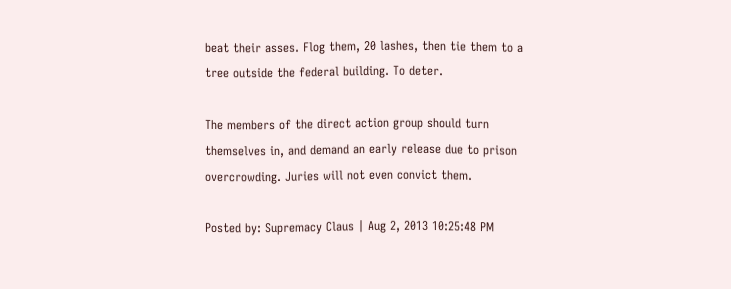beat their asses. Flog them, 20 lashes, then tie them to a tree outside the federal building. To deter.

The members of the direct action group should turn themselves in, and demand an early release due to prison overcrowding. Juries will not even convict them.

Posted by: Supremacy Claus | Aug 2, 2013 10:25:48 PM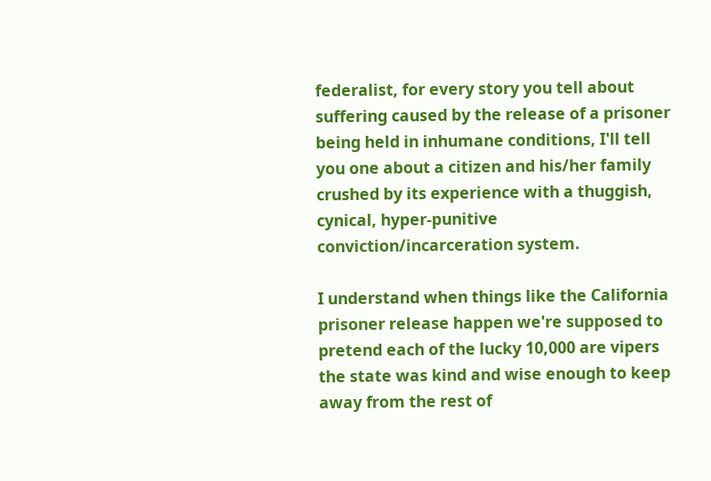federalist, for every story you tell about suffering caused by the release of a prisoner being held in inhumane conditions, I'll tell you one about a citizen and his/her family crushed by its experience with a thuggish, cynical, hyper-punitive conviction/incarceration system.

I understand when things like the California prisoner release happen we're supposed to pretend each of the lucky 10,000 are vipers the state was kind and wise enough to keep away from the rest of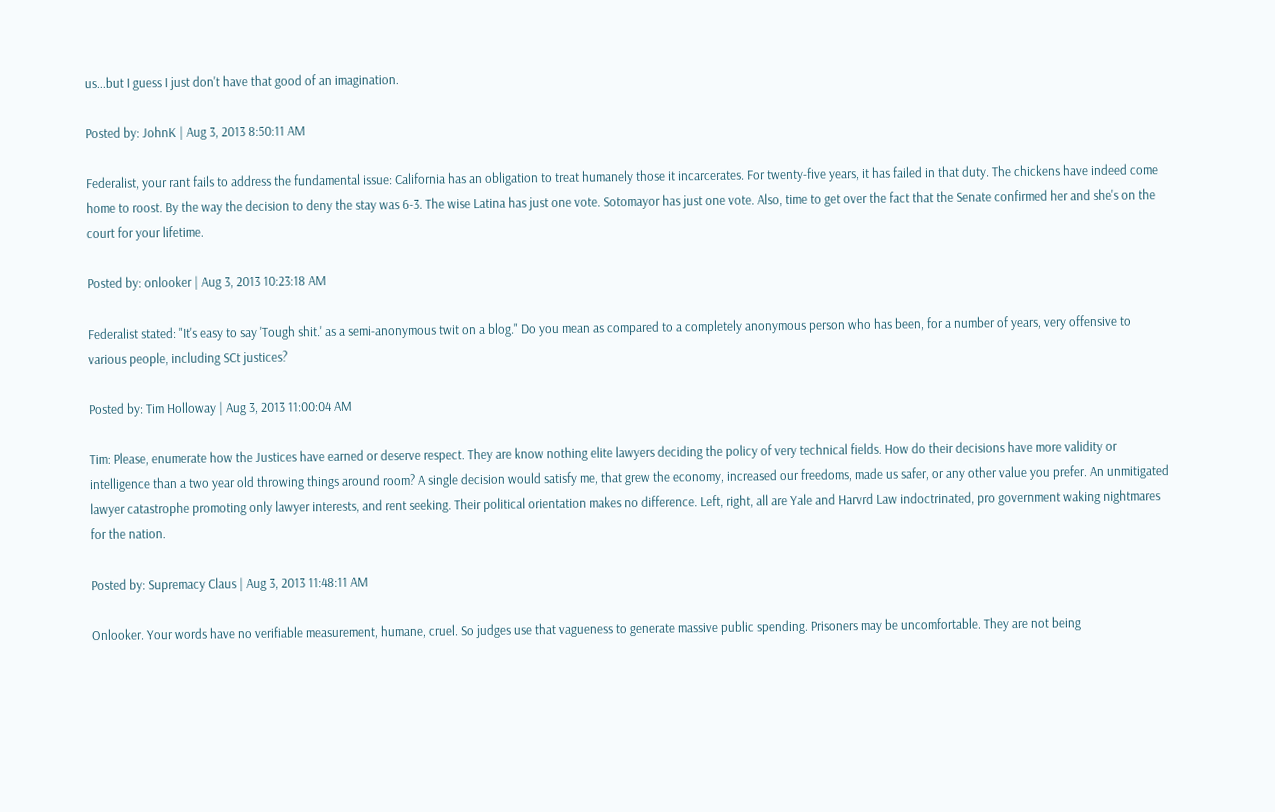us...but I guess I just don't have that good of an imagination.

Posted by: JohnK | Aug 3, 2013 8:50:11 AM

Federalist, your rant fails to address the fundamental issue: California has an obligation to treat humanely those it incarcerates. For twenty-five years, it has failed in that duty. The chickens have indeed come home to roost. By the way the decision to deny the stay was 6-3. The wise Latina has just one vote. Sotomayor has just one vote. Also, time to get over the fact that the Senate confirmed her and she's on the court for your lifetime.

Posted by: onlooker | Aug 3, 2013 10:23:18 AM

Federalist stated: "It's easy to say 'Tough shit.' as a semi-anonymous twit on a blog." Do you mean as compared to a completely anonymous person who has been, for a number of years, very offensive to various people, including SCt justices?

Posted by: Tim Holloway | Aug 3, 2013 11:00:04 AM

Tim: Please, enumerate how the Justices have earned or deserve respect. They are know nothing elite lawyers deciding the policy of very technical fields. How do their decisions have more validity or intelligence than a two year old throwing things around room? A single decision would satisfy me, that grew the economy, increased our freedoms, made us safer, or any other value you prefer. An unmitigated lawyer catastrophe promoting only lawyer interests, and rent seeking. Their political orientation makes no difference. Left, right, all are Yale and Harvrd Law indoctrinated, pro government waking nightmares for the nation.

Posted by: Supremacy Claus | Aug 3, 2013 11:48:11 AM

Onlooker. Your words have no verifiable measurement, humane, cruel. So judges use that vagueness to generate massive public spending. Prisoners may be uncomfortable. They are not being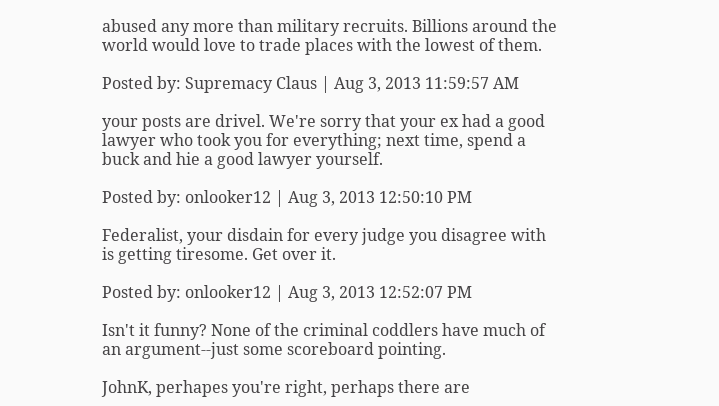abused any more than military recruits. Billions around the world would love to trade places with the lowest of them.

Posted by: Supremacy Claus | Aug 3, 2013 11:59:57 AM

your posts are drivel. We're sorry that your ex had a good lawyer who took you for everything; next time, spend a buck and hie a good lawyer yourself.

Posted by: onlooker12 | Aug 3, 2013 12:50:10 PM

Federalist, your disdain for every judge you disagree with is getting tiresome. Get over it.

Posted by: onlooker12 | Aug 3, 2013 12:52:07 PM

Isn't it funny? None of the criminal coddlers have much of an argument--just some scoreboard pointing.

JohnK, perhapes you're right, perhaps there are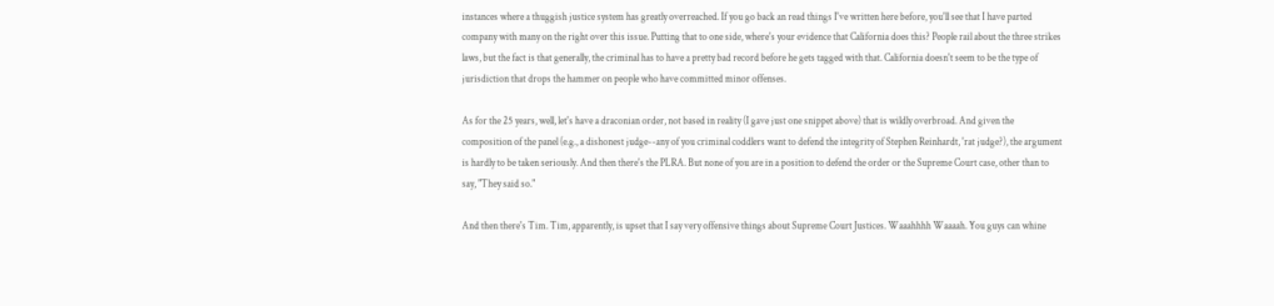instances where a thuggish justice system has greatly overreached. If you go back an read things I've written here before, you'll see that I have parted company with many on the right over this issue. Putting that to one side, where's your evidence that California does this? People rail about the three strikes laws, but the fact is that generally, the criminal has to have a pretty bad record before he gets tagged with that. California doesn't seem to be the type of jurisdiction that drops the hammer on people who have committed minor offenses.

As for the 25 years, well, let's have a draconian order, not based in reality (I gave just one snippet above) that is wildly overbroad. And given the composition of the panel (e.g., a dishonest judge--any of you criminal coddlers want to defend the integrity of Stephen Reinhardt, 'rat judge?), the argument is hardly to be taken seriously. And then there's the PLRA. But none of you are in a position to defend the order or the Supreme Court case, other than to say, "They said so."

And then there's Tim. Tim, apparently, is upset that I say very offensive things about Supreme Court Justices. Waaahhhh Waaaah. You guys can whine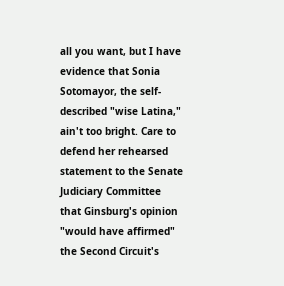all you want, but I have evidence that Sonia Sotomayor, the self-described "wise Latina," ain't too bright. Care to defend her rehearsed statement to the Senate Judiciary Committee that Ginsburg's opinion "would have affirmed" the Second Circuit's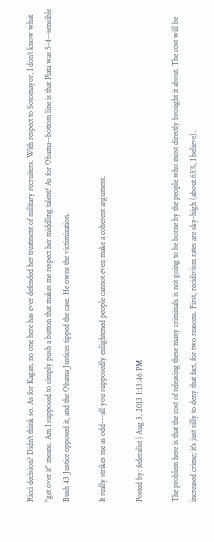Ricci decision? Didn't think so. As for Kagan, no one here has ever defended her treatment of military recruiters. With respect to Sotomayor, I don't know what "get over it" means. Am I supposed to simply push a button that makes me respect her middling talent? As for Obama--bottom line is that Plata was 5-4--sensible Bush 43 Justice opposed it, and the Obama Justices tipped the case. He owns the victimization.

It really strikes me as odd---all you supposedly enlightened people cannot even make a coherent argument.

Posted by: federalist | Aug 3, 2013 1:13:46 PM

The problem here is that the cost of releasing these many criminals is not going to be borne by the people who most directly brought it about. The cost will be increased crime; it's just silly to deny that fact, for two reasons. First, recidivism rates are sky-high (about 65%, I believe).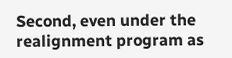Second, even under the realignment program as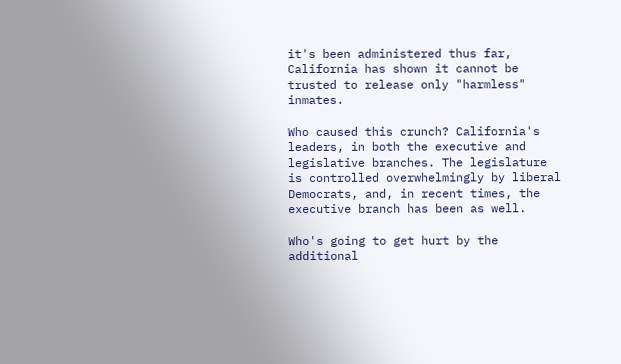it's been administered thus far, California has shown it cannot be trusted to release only "harmless" inmates.

Who caused this crunch? California's leaders, in both the executive and legislative branches. The legislature is controlled overwhelmingly by liberal Democrats, and, in recent times, the executive branch has been as well.

Who's going to get hurt by the additional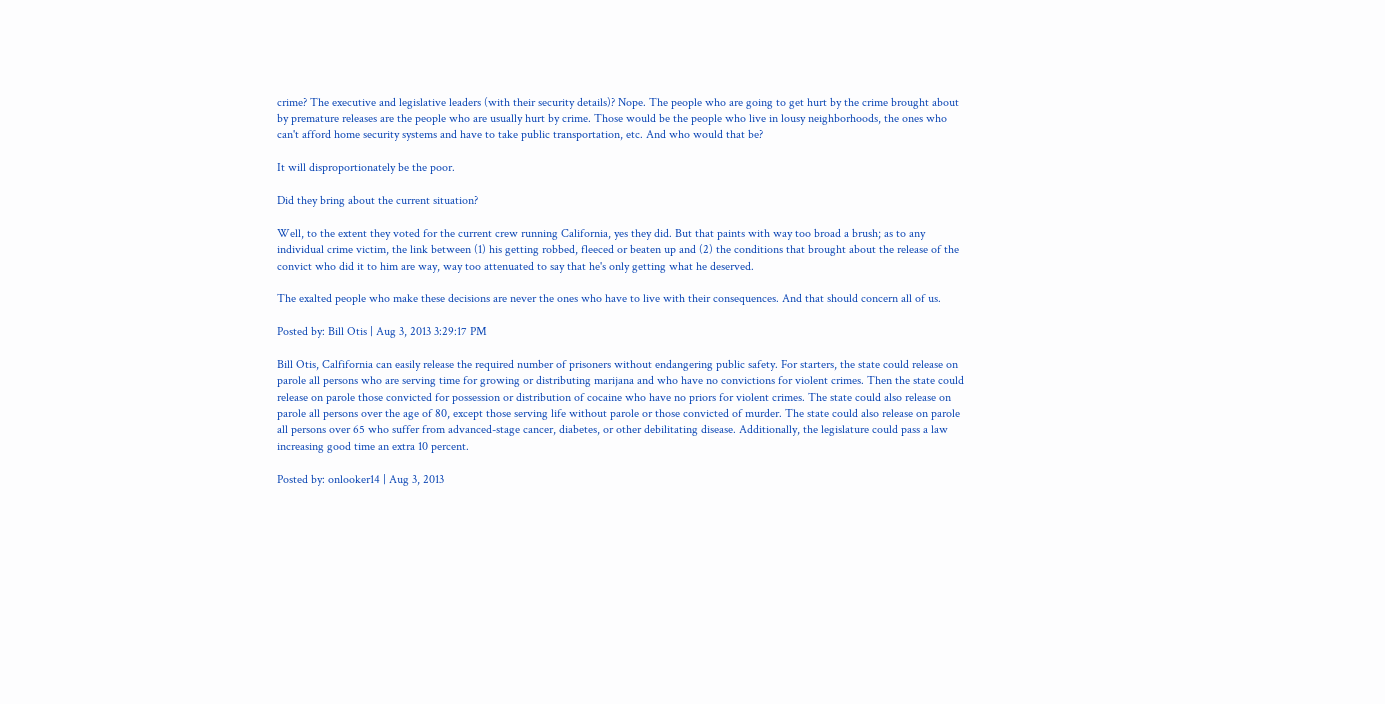crime? The executive and legislative leaders (with their security details)? Nope. The people who are going to get hurt by the crime brought about by premature releases are the people who are usually hurt by crime. Those would be the people who live in lousy neighborhoods, the ones who can't afford home security systems and have to take public transportation, etc. And who would that be?

It will disproportionately be the poor.

Did they bring about the current situation?

Well, to the extent they voted for the current crew running California, yes they did. But that paints with way too broad a brush; as to any individual crime victim, the link between (1) his getting robbed, fleeced or beaten up and (2) the conditions that brought about the release of the convict who did it to him are way, way too attenuated to say that he's only getting what he deserved.

The exalted people who make these decisions are never the ones who have to live with their consequences. And that should concern all of us.

Posted by: Bill Otis | Aug 3, 2013 3:29:17 PM

Bill Otis, Calfifornia can easily release the required number of prisoners without endangering public safety. For starters, the state could release on parole all persons who are serving time for growing or distributing marijana and who have no convictions for violent crimes. Then the state could release on parole those convicted for possession or distribution of cocaine who have no priors for violent crimes. The state could also release on parole all persons over the age of 80, except those serving life without parole or those convicted of murder. The state could also release on parole all persons over 65 who suffer from advanced-stage cancer, diabetes, or other debilitating disease. Additionally, the legislature could pass a law increasing good time an extra 10 percent.

Posted by: onlooker14 | Aug 3, 2013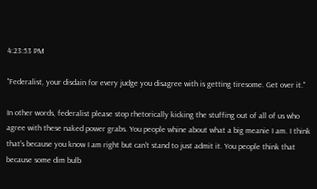4:23:53 PM

"Federalist, your disdain for every judge you disagree with is getting tiresome. Get over it."

In other words, federalist please stop rhetorically kicking the stuffing out of all of us who agree with these naked power grabs. You people whine about what a big meanie I am. I think that's because you know I am right but can't stand to just admit it. You people think that because some dim bulb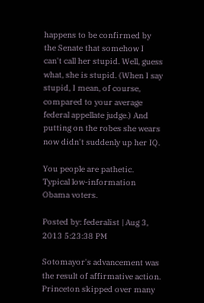happens to be confirmed by the Senate that somehow I can't call her stupid. Well, guess what, she is stupid. (When I say stupid, I mean, of course, compared to your average federal appellate judge.) And putting on the robes she wears now didn't suddenly up her IQ.

You people are pathetic. Typical low-information Obama voters.

Posted by: federalist | Aug 3, 2013 5:23:38 PM

Sotomayor's advancement was the result of affirmative action. Princeton skipped over many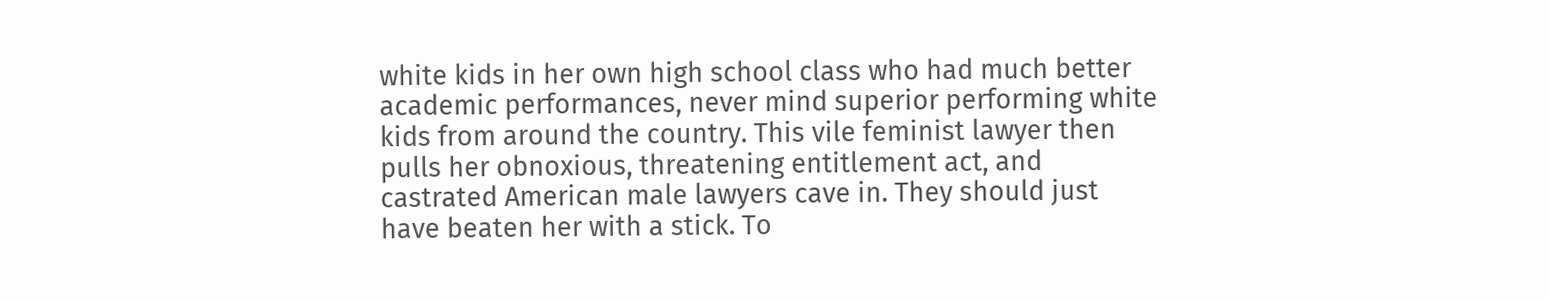white kids in her own high school class who had much better academic performances, never mind superior performing white kids from around the country. This vile feminist lawyer then pulls her obnoxious, threatening entitlement act, and castrated American male lawyers cave in. They should just have beaten her with a stick. To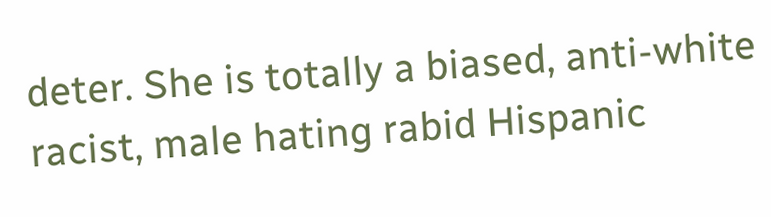deter. She is totally a biased, anti-white racist, male hating rabid Hispanic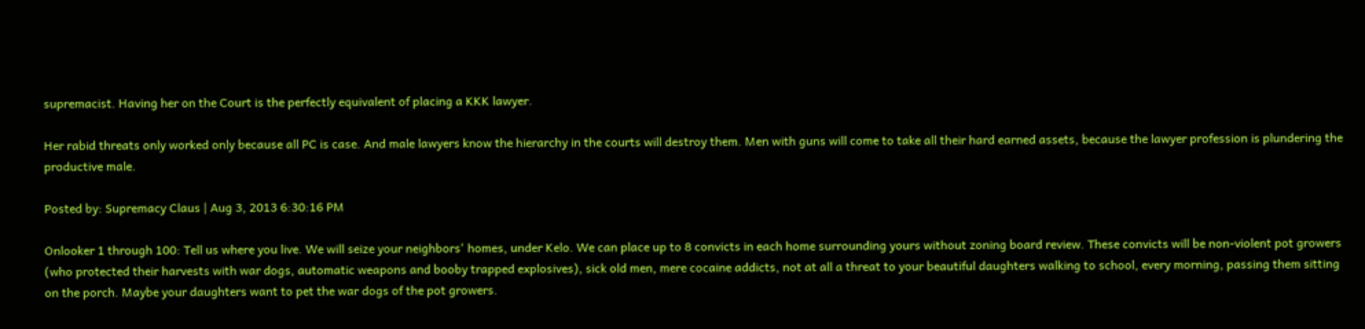supremacist. Having her on the Court is the perfectly equivalent of placing a KKK lawyer.

Her rabid threats only worked only because all PC is case. And male lawyers know the hierarchy in the courts will destroy them. Men with guns will come to take all their hard earned assets, because the lawyer profession is plundering the productive male.

Posted by: Supremacy Claus | Aug 3, 2013 6:30:16 PM

Onlooker 1 through 100: Tell us where you live. We will seize your neighbors' homes, under Kelo. We can place up to 8 convicts in each home surrounding yours without zoning board review. These convicts will be non-violent pot growers (who protected their harvests with war dogs, automatic weapons and booby trapped explosives), sick old men, mere cocaine addicts, not at all a threat to your beautiful daughters walking to school, every morning, passing them sitting on the porch. Maybe your daughters want to pet the war dogs of the pot growers.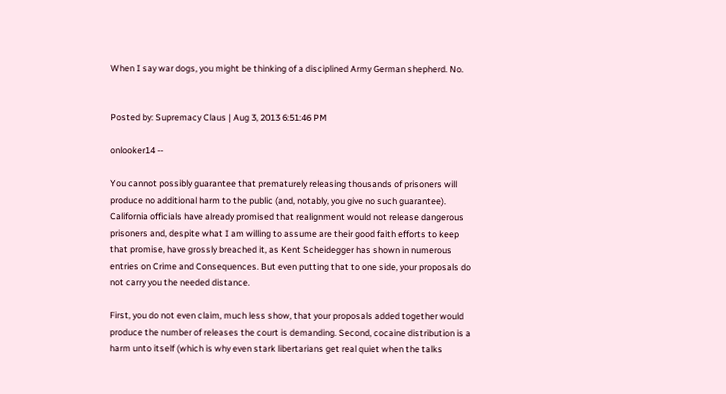When I say war dogs, you might be thinking of a disciplined Army German shepherd. No.


Posted by: Supremacy Claus | Aug 3, 2013 6:51:46 PM

onlooker14 --

You cannot possibly guarantee that prematurely releasing thousands of prisoners will produce no additional harm to the public (and, notably, you give no such guarantee). California officials have already promised that realignment would not release dangerous prisoners and, despite what I am willing to assume are their good faith efforts to keep that promise, have grossly breached it, as Kent Scheidegger has shown in numerous entries on Crime and Consequences. But even putting that to one side, your proposals do not carry you the needed distance.

First, you do not even claim, much less show, that your proposals added together would produce the number of releases the court is demanding. Second, cocaine distribution is a harm unto itself (which is why even stark libertarians get real quiet when the talks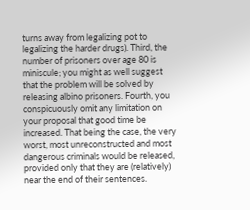turns away from legalizing pot to legalizing the harder drugs). Third, the number of prisoners over age 80 is miniscule; you might as well suggest that the problem will be solved by releasing albino prisoners. Fourth, you conspicuously omit any limitation on your proposal that good time be increased. That being the case, the very worst, most unreconstructed and most dangerous criminals would be released, provided only that they are (relatively) near the end of their sentences.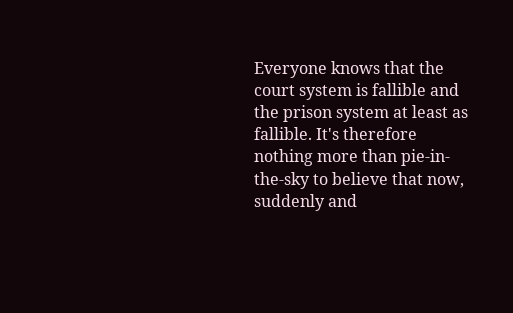Everyone knows that the court system is fallible and the prison system at least as fallible. It's therefore nothing more than pie-in-the-sky to believe that now, suddenly and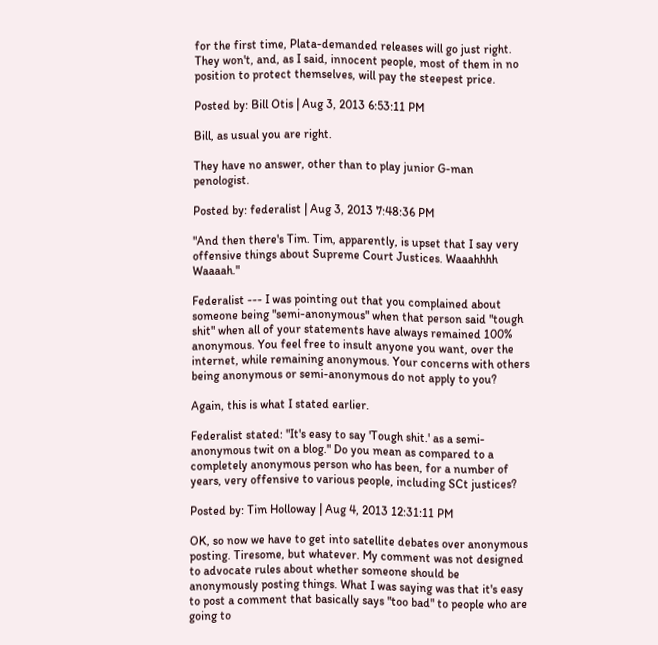for the first time, Plata-demanded releases will go just right. They won't, and, as I said, innocent people, most of them in no position to protect themselves, will pay the steepest price.

Posted by: Bill Otis | Aug 3, 2013 6:53:11 PM

Bill, as usual you are right.

They have no answer, other than to play junior G-man penologist.

Posted by: federalist | Aug 3, 2013 7:48:36 PM

"And then there's Tim. Tim, apparently, is upset that I say very offensive things about Supreme Court Justices. Waaahhhh Waaaah."

Federalist --- I was pointing out that you complained about someone being "semi-anonymous" when that person said "tough shit" when all of your statements have always remained 100% anonymous. You feel free to insult anyone you want, over the internet, while remaining anonymous. Your concerns with others being anonymous or semi-anonymous do not apply to you?

Again, this is what I stated earlier.

Federalist stated: "It's easy to say 'Tough shit.' as a semi-anonymous twit on a blog." Do you mean as compared to a completely anonymous person who has been, for a number of years, very offensive to various people, including SCt justices?

Posted by: Tim Holloway | Aug 4, 2013 12:31:11 PM

OK, so now we have to get into satellite debates over anonymous posting. Tiresome, but whatever. My comment was not designed to advocate rules about whether someone should be anonymously posting things. What I was saying was that it's easy to post a comment that basically says "too bad" to people who are going to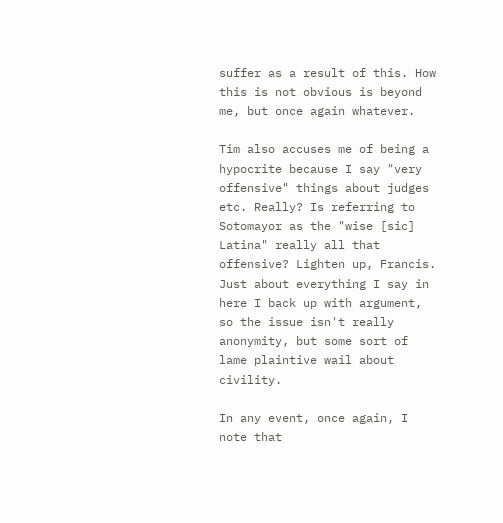suffer as a result of this. How this is not obvious is beyond me, but once again whatever.

Tim also accuses me of being a hypocrite because I say "very offensive" things about judges etc. Really? Is referring to Sotomayor as the "wise [sic] Latina" really all that offensive? Lighten up, Francis. Just about everything I say in here I back up with argument, so the issue isn't really anonymity, but some sort of lame plaintive wail about civility.

In any event, once again, I note that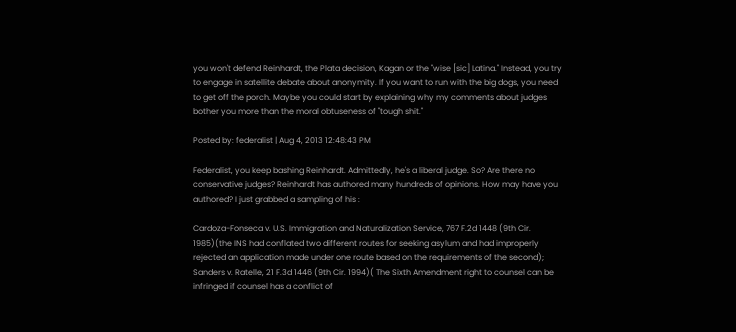you won't defend Reinhardt, the Plata decision, Kagan or the "wise [sic] Latina." Instead, you try to engage in satellite debate about anonymity. If you want to run with the big dogs, you need to get off the porch. Maybe you could start by explaining why my comments about judges bother you more than the moral obtuseness of "tough shit."

Posted by: federalist | Aug 4, 2013 12:48:43 PM

Federalist, you keep bashing Reinhardt. Admittedly, he's a liberal judge. So? Are there no conservative judges? Reinhardt has authored many hundreds of opinions. How may have you authored? I just grabbed a sampling of his :

Cardoza-Fonseca v. U.S. Immigration and Naturalization Service, 767 F.2d 1448 (9th Cir. 1985)(the INS had conflated two different routes for seeking asylum and had improperly rejected an application made under one route based on the requirements of the second); Sanders v. Ratelle, 21 F.3d 1446 (9th Cir. 1994)( The Sixth Amendment right to counsel can be infringed if counsel has a conflict of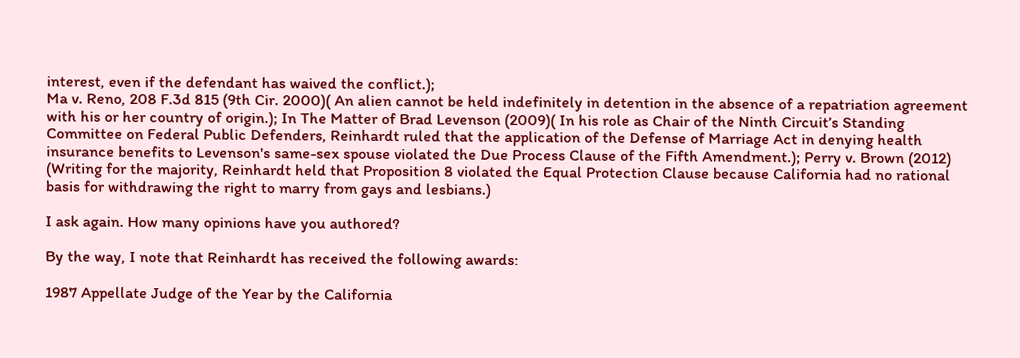interest, even if the defendant has waived the conflict.);
Ma v. Reno, 208 F.3d 815 (9th Cir. 2000)( An alien cannot be held indefinitely in detention in the absence of a repatriation agreement with his or her country of origin.); In The Matter of Brad Levenson (2009)( In his role as Chair of the Ninth Circuit’s Standing Committee on Federal Public Defenders, Reinhardt ruled that the application of the Defense of Marriage Act in denying health insurance benefits to Levenson's same-sex spouse violated the Due Process Clause of the Fifth Amendment.); Perry v. Brown (2012) (Writing for the majority, Reinhardt held that Proposition 8 violated the Equal Protection Clause because California had no rational basis for withdrawing the right to marry from gays and lesbians.)

I ask again. How many opinions have you authored?

By the way, I note that Reinhardt has received the following awards:

1987 Appellate Judge of the Year by the California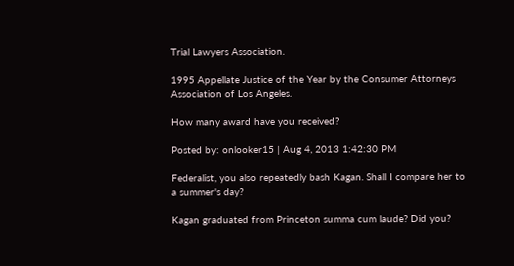Trial Lawyers Association.

1995 Appellate Justice of the Year by the Consumer Attorneys Association of Los Angeles.

How many award have you received?

Posted by: onlooker15 | Aug 4, 2013 1:42:30 PM

Federalist, you also repeatedly bash Kagan. Shall I compare her to a summer's day?

Kagan graduated from Princeton summa cum laude? Did you?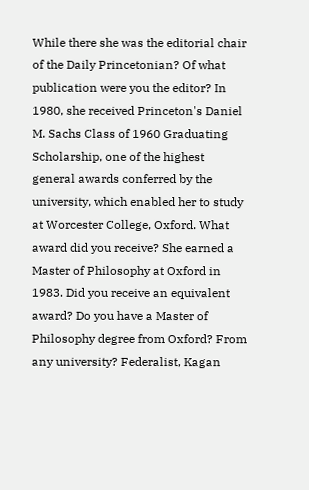While there she was the editorial chair of the Daily Princetonian? Of what publication were you the editor? In 1980, she received Princeton's Daniel M. Sachs Class of 1960 Graduating Scholarship, one of the highest general awards conferred by the university, which enabled her to study at Worcester College, Oxford. What award did you receive? She earned a Master of Philosophy at Oxford in 1983. Did you receive an equivalent award? Do you have a Master of Philosophy degree from Oxford? From any university? Federalist, Kagan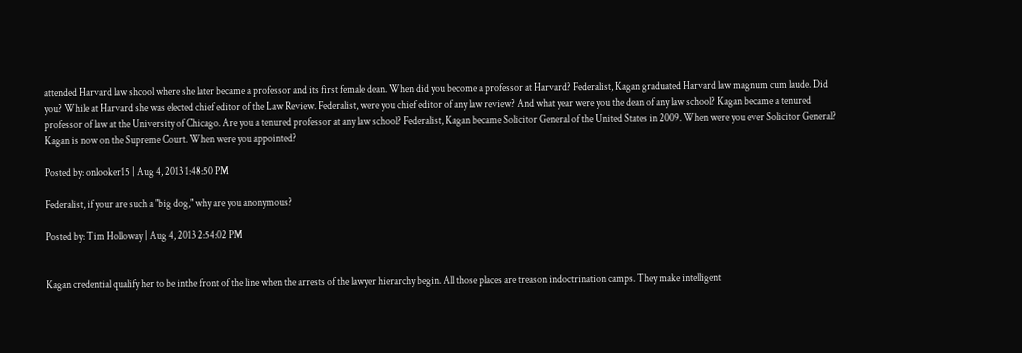attended Harvard law shcool where she later became a professor and its first female dean. When did you become a professor at Harvard? Federalist, Kagan graduated Harvard law magnum cum laude. Did you? While at Harvard she was elected chief editor of the Law Review. Federalist, were you chief editor of any law review? And what year were you the dean of any law school? Kagan became a tenured professor of law at the University of Chicago. Are you a tenured professor at any law school? Federalist, Kagan became Solicitor General of the United States in 2009. When were you ever Solicitor General? Kagan is now on the Supreme Court. When were you appointed?

Posted by: onlooker15 | Aug 4, 2013 1:48:50 PM

Federalist, if your are such a "big dog," why are you anonymous?

Posted by: Tim Holloway | Aug 4, 2013 2:54:02 PM


Kagan credential qualify her to be inthe front of the line when the arrests of the lawyer hierarchy begin. All those places are treason indoctrination camps. They make intelligent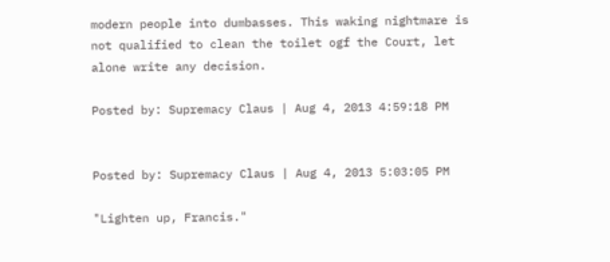modern people into dumbasses. This waking nightmare is not qualified to clean the toilet ogf the Court, let alone write any decision.

Posted by: Supremacy Claus | Aug 4, 2013 4:59:18 PM


Posted by: Supremacy Claus | Aug 4, 2013 5:03:05 PM

"Lighten up, Francis."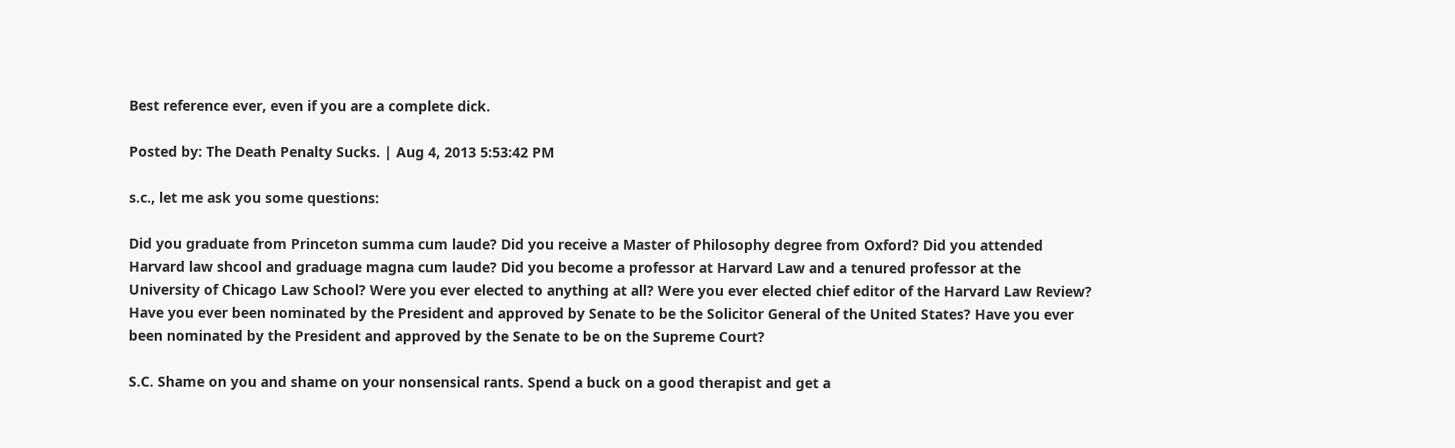Best reference ever, even if you are a complete dick.

Posted by: The Death Penalty Sucks. | Aug 4, 2013 5:53:42 PM

s.c., let me ask you some questions:

Did you graduate from Princeton summa cum laude? Did you receive a Master of Philosophy degree from Oxford? Did you attended Harvard law shcool and graduage magna cum laude? Did you become a professor at Harvard Law and a tenured professor at the University of Chicago Law School? Were you ever elected to anything at all? Were you ever elected chief editor of the Harvard Law Review? Have you ever been nominated by the President and approved by Senate to be the Solicitor General of the United States? Have you ever been nominated by the President and approved by the Senate to be on the Supreme Court?

S.C. Shame on you and shame on your nonsensical rants. Spend a buck on a good therapist and get a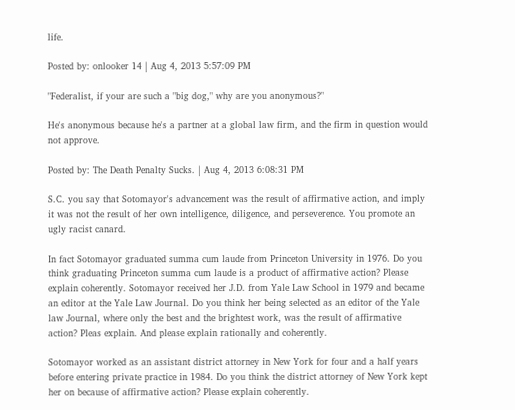life.

Posted by: onlooker 14 | Aug 4, 2013 5:57:09 PM

"Federalist, if your are such a "big dog," why are you anonymous?"

He's anonymous because he's a partner at a global law firm, and the firm in question would not approve.

Posted by: The Death Penalty Sucks. | Aug 4, 2013 6:08:31 PM

S.C. you say that Sotomayor's advancement was the result of affirmative action, and imply it was not the result of her own intelligence, diligence, and perseverence. You promote an ugly racist canard.

In fact Sotomayor graduated summa cum laude from Princeton University in 1976. Do you think graduating Princeton summa cum laude is a product of affirmative action? Please explain coherently. Sotomayor received her J.D. from Yale Law School in 1979 and became an editor at the Yale Law Journal. Do you think her being selected as an editor of the Yale law Journal, where only the best and the brightest work, was the result of affirmative action? Pleas explain. And please explain rationally and coherently.

Sotomayor worked as an assistant district attorney in New York for four and a half years before entering private practice in 1984. Do you think the district attorney of New York kept her on because of affirmative action? Please explain coherently.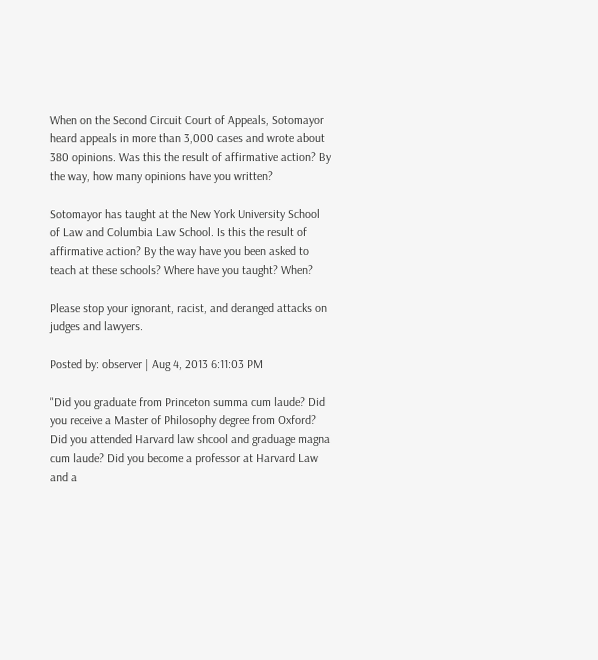When on the Second Circuit Court of Appeals, Sotomayor heard appeals in more than 3,000 cases and wrote about 380 opinions. Was this the result of affirmative action? By the way, how many opinions have you written?

Sotomayor has taught at the New York University School of Law and Columbia Law School. Is this the result of affirmative action? By the way have you been asked to teach at these schools? Where have you taught? When?

Please stop your ignorant, racist, and deranged attacks on judges and lawyers.

Posted by: observer | Aug 4, 2013 6:11:03 PM

"Did you graduate from Princeton summa cum laude? Did you receive a Master of Philosophy degree from Oxford? Did you attended Harvard law shcool and graduage magna cum laude? Did you become a professor at Harvard Law and a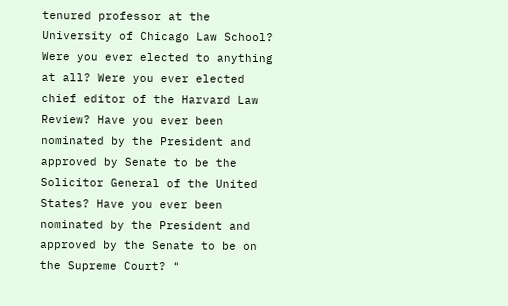tenured professor at the University of Chicago Law School? Were you ever elected to anything at all? Were you ever elected chief editor of the Harvard Law Review? Have you ever been nominated by the President and approved by Senate to be the Solicitor General of the United States? Have you ever been nominated by the President and approved by the Senate to be on the Supreme Court? "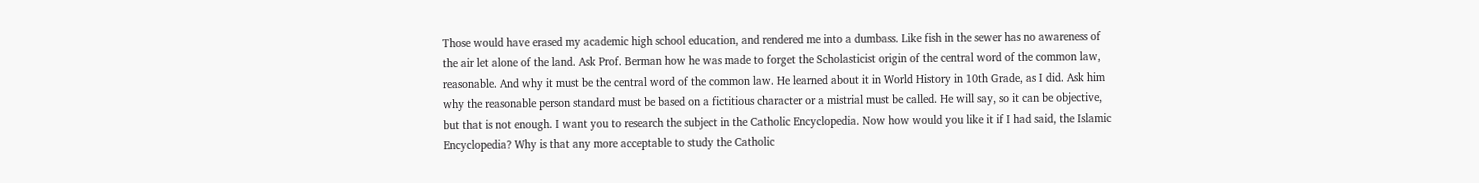Those would have erased my academic high school education, and rendered me into a dumbass. Like fish in the sewer has no awareness of the air let alone of the land. Ask Prof. Berman how he was made to forget the Scholasticist origin of the central word of the common law, reasonable. And why it must be the central word of the common law. He learned about it in World History in 10th Grade, as I did. Ask him why the reasonable person standard must be based on a fictitious character or a mistrial must be called. He will say, so it can be objective, but that is not enough. I want you to research the subject in the Catholic Encyclopedia. Now how would you like it if I had said, the Islamic Encyclopedia? Why is that any more acceptable to study the Catholic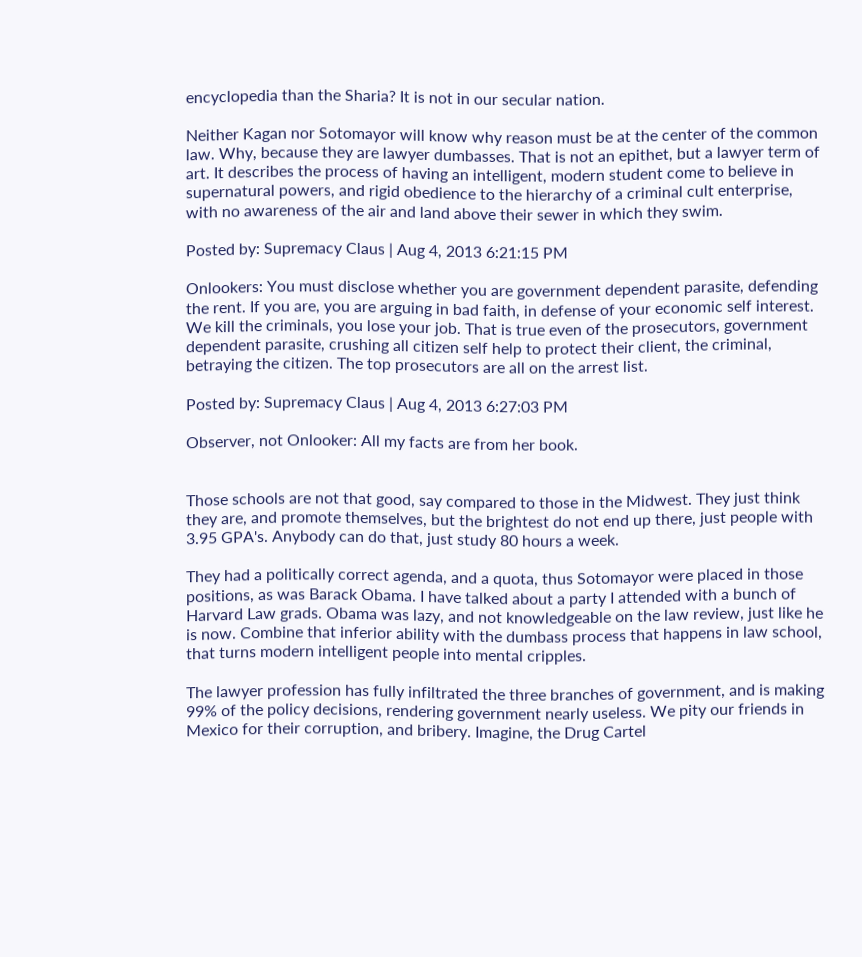encyclopedia than the Sharia? It is not in our secular nation.

Neither Kagan nor Sotomayor will know why reason must be at the center of the common law. Why, because they are lawyer dumbasses. That is not an epithet, but a lawyer term of art. It describes the process of having an intelligent, modern student come to believe in supernatural powers, and rigid obedience to the hierarchy of a criminal cult enterprise, with no awareness of the air and land above their sewer in which they swim.

Posted by: Supremacy Claus | Aug 4, 2013 6:21:15 PM

Onlookers: You must disclose whether you are government dependent parasite, defending the rent. If you are, you are arguing in bad faith, in defense of your economic self interest. We kill the criminals, you lose your job. That is true even of the prosecutors, government dependent parasite, crushing all citizen self help to protect their client, the criminal, betraying the citizen. The top prosecutors are all on the arrest list.

Posted by: Supremacy Claus | Aug 4, 2013 6:27:03 PM

Observer, not Onlooker: All my facts are from her book.


Those schools are not that good, say compared to those in the Midwest. They just think they are, and promote themselves, but the brightest do not end up there, just people with 3.95 GPA's. Anybody can do that, just study 80 hours a week.

They had a politically correct agenda, and a quota, thus Sotomayor were placed in those positions, as was Barack Obama. I have talked about a party I attended with a bunch of Harvard Law grads. Obama was lazy, and not knowledgeable on the law review, just like he is now. Combine that inferior ability with the dumbass process that happens in law school, that turns modern intelligent people into mental cripples.

The lawyer profession has fully infiltrated the three branches of government, and is making 99% of the policy decisions, rendering government nearly useless. We pity our friends in Mexico for their corruption, and bribery. Imagine, the Drug Cartel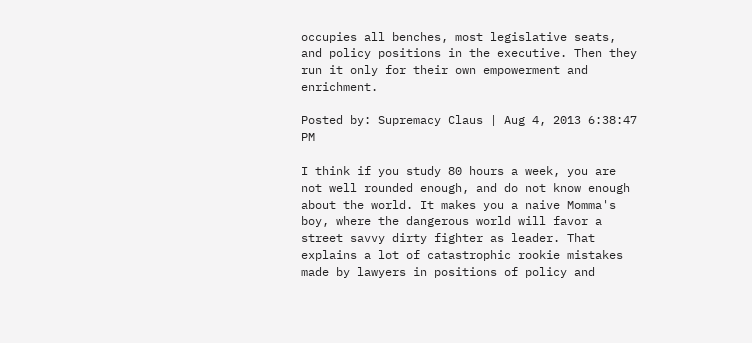occupies all benches, most legislative seats, and policy positions in the executive. Then they run it only for their own empowerment and enrichment.

Posted by: Supremacy Claus | Aug 4, 2013 6:38:47 PM

I think if you study 80 hours a week, you are not well rounded enough, and do not know enough about the world. It makes you a naive Momma's boy, where the dangerous world will favor a street savvy dirty fighter as leader. That explains a lot of catastrophic rookie mistakes made by lawyers in positions of policy and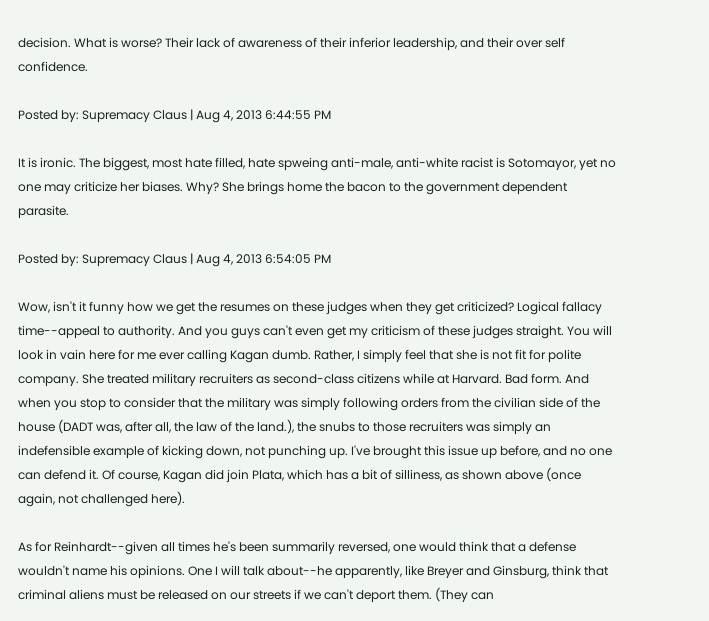decision. What is worse? Their lack of awareness of their inferior leadership, and their over self confidence.

Posted by: Supremacy Claus | Aug 4, 2013 6:44:55 PM

It is ironic. The biggest, most hate filled, hate spweing anti-male, anti-white racist is Sotomayor, yet no one may criticize her biases. Why? She brings home the bacon to the government dependent parasite.

Posted by: Supremacy Claus | Aug 4, 2013 6:54:05 PM

Wow, isn't it funny how we get the resumes on these judges when they get criticized? Logical fallacy time--appeal to authority. And you guys can't even get my criticism of these judges straight. You will look in vain here for me ever calling Kagan dumb. Rather, I simply feel that she is not fit for polite company. She treated military recruiters as second-class citizens while at Harvard. Bad form. And when you stop to consider that the military was simply following orders from the civilian side of the house (DADT was, after all, the law of the land.), the snubs to those recruiters was simply an indefensible example of kicking down, not punching up. I've brought this issue up before, and no one can defend it. Of course, Kagan did join Plata, which has a bit of silliness, as shown above (once again, not challenged here).

As for Reinhardt--given all times he's been summarily reversed, one would think that a defense wouldn't name his opinions. One I will talk about--he apparently, like Breyer and Ginsburg, think that criminal aliens must be released on our streets if we can't deport them. (They can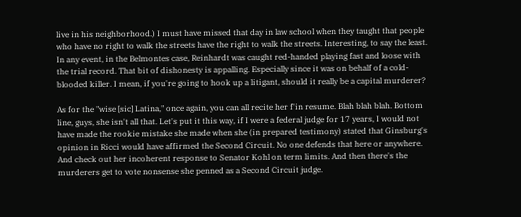live in his neighborhood.) I must have missed that day in law school when they taught that people who have no right to walk the streets have the right to walk the streets. Interesting, to say the least. In any event, in the Belmontes case, Reinhardt was caught red-handed playing fast and loose with the trial record. That bit of dishonesty is appalling. Especially since it was on behalf of a cold-blooded killer. I mean, if you're going to hook up a litigant, should it really be a capital murderer?

As for the "wise [sic] Latina," once again, you can all recite her f'in resume. Blah blah blah. Bottom line, guys, she isn't all that. Let's put it this way, if I were a federal judge for 17 years, I would not have made the rookie mistake she made when she (in prepared testimony) stated that Ginsburg's opinion in Ricci would have affirmed the Second Circuit. No one defends that here or anywhere. And check out her incoherent response to Senator Kohl on term limits. And then there's the murderers get to vote nonsense she penned as a Second Circuit judge.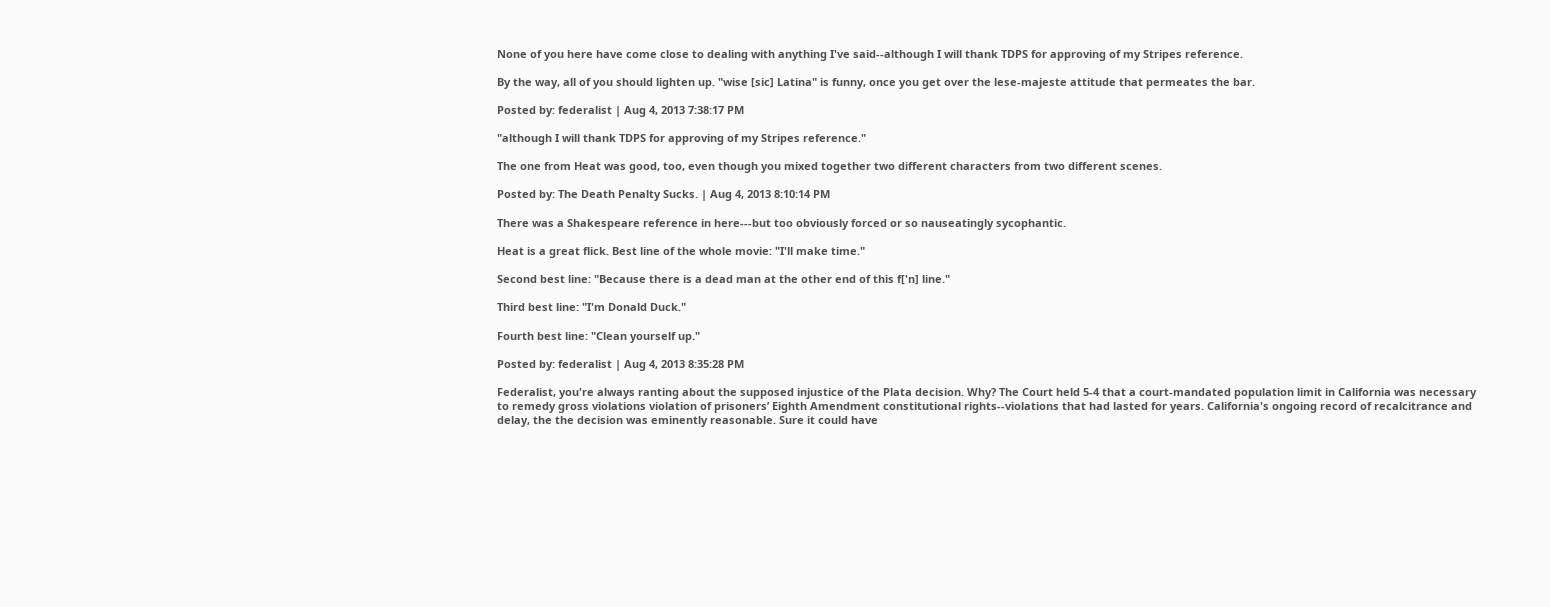None of you here have come close to dealing with anything I've said--although I will thank TDPS for approving of my Stripes reference.

By the way, all of you should lighten up. "wise [sic] Latina" is funny, once you get over the lese-majeste attitude that permeates the bar.

Posted by: federalist | Aug 4, 2013 7:38:17 PM

"although I will thank TDPS for approving of my Stripes reference."

The one from Heat was good, too, even though you mixed together two different characters from two different scenes.

Posted by: The Death Penalty Sucks. | Aug 4, 2013 8:10:14 PM

There was a Shakespeare reference in here---but too obviously forced or so nauseatingly sycophantic.

Heat is a great flick. Best line of the whole movie: "I'll make time."

Second best line: "Because there is a dead man at the other end of this f['n] line."

Third best line: "I'm Donald Duck."

Fourth best line: "Clean yourself up."

Posted by: federalist | Aug 4, 2013 8:35:28 PM

Federalist, you're always ranting about the supposed injustice of the Plata decision. Why? The Court held 5-4 that a court-mandated population limit in California was necessary to remedy gross violations violation of prisoners’ Eighth Amendment constitutional rights--violations that had lasted for years. California's ongoing record of recalcitrance and delay, the the decision was eminently reasonable. Sure it could have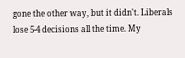gone the other way, but it didn't. Liberals lose 5-4 decisions all the time. My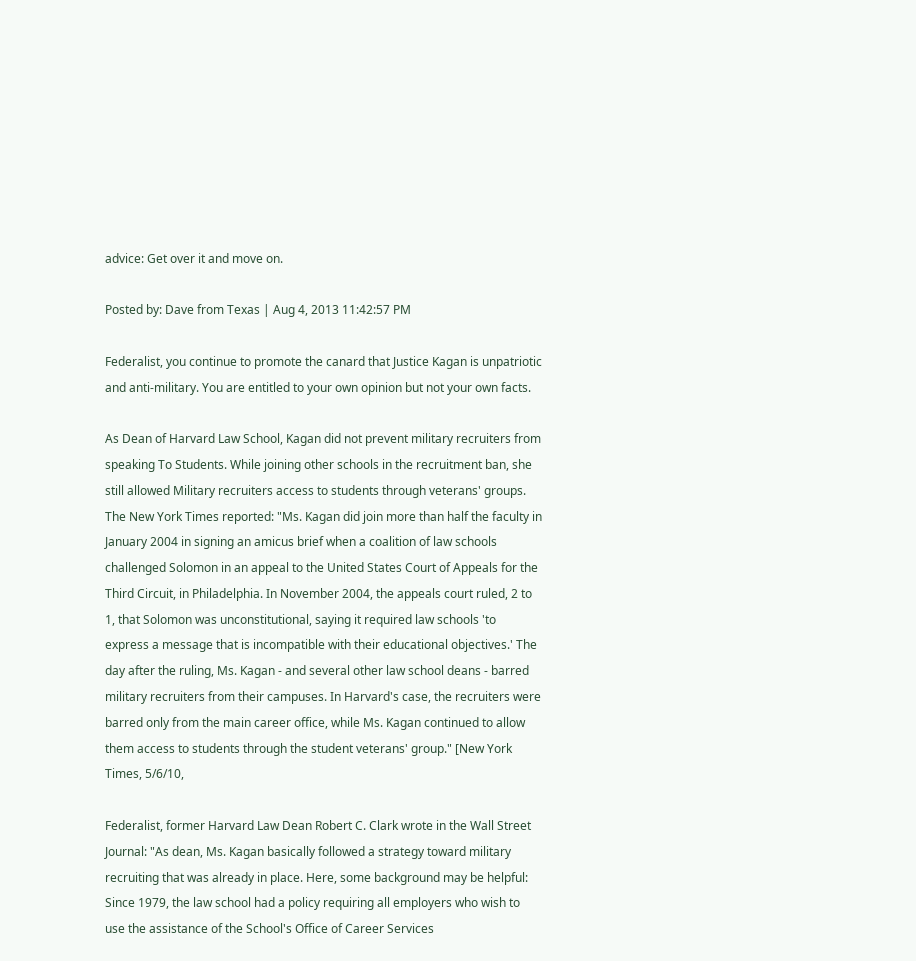advice: Get over it and move on.

Posted by: Dave from Texas | Aug 4, 2013 11:42:57 PM

Federalist, you continue to promote the canard that Justice Kagan is unpatriotic and anti-military. You are entitled to your own opinion but not your own facts.

As Dean of Harvard Law School, Kagan did not prevent military recruiters from speaking To Students. While joining other schools in the recruitment ban, she still allowed Military recruiters access to students through veterans' groups. The New York Times reported: "Ms. Kagan did join more than half the faculty in January 2004 in signing an amicus brief when a coalition of law schools challenged Solomon in an appeal to the United States Court of Appeals for the Third Circuit, in Philadelphia. In November 2004, the appeals court ruled, 2 to 1, that Solomon was unconstitutional, saying it required law schools 'to express a message that is incompatible with their educational objectives.' The day after the ruling, Ms. Kagan - and several other law school deans - barred military recruiters from their campuses. In Harvard's case, the recruiters were barred only from the main career office, while Ms. Kagan continued to allow them access to students through the student veterans' group." [New York Times, 5/6/10,

Federalist, former Harvard Law Dean Robert C. Clark wrote in the Wall Street Journal: "As dean, Ms. Kagan basically followed a strategy toward military recruiting that was already in place. Here, some background may be helpful: Since 1979, the law school had a policy requiring all employers who wish to use the assistance of the School's Office of Career Services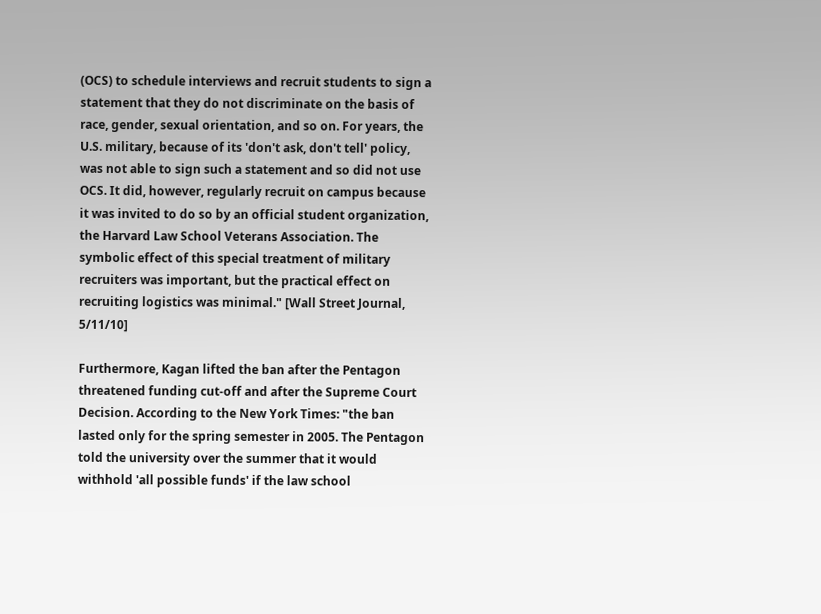(OCS) to schedule interviews and recruit students to sign a statement that they do not discriminate on the basis of race, gender, sexual orientation, and so on. For years, the U.S. military, because of its 'don't ask, don't tell' policy, was not able to sign such a statement and so did not use OCS. It did, however, regularly recruit on campus because it was invited to do so by an official student organization, the Harvard Law School Veterans Association. The symbolic effect of this special treatment of military recruiters was important, but the practical effect on recruiting logistics was minimal." [Wall Street Journal, 5/11/10]

Furthermore, Kagan lifted the ban after the Pentagon threatened funding cut-off and after the Supreme Court Decision. According to the New York Times: "the ban lasted only for the spring semester in 2005. The Pentagon told the university over the summer that it would withhold 'all possible funds' if the law school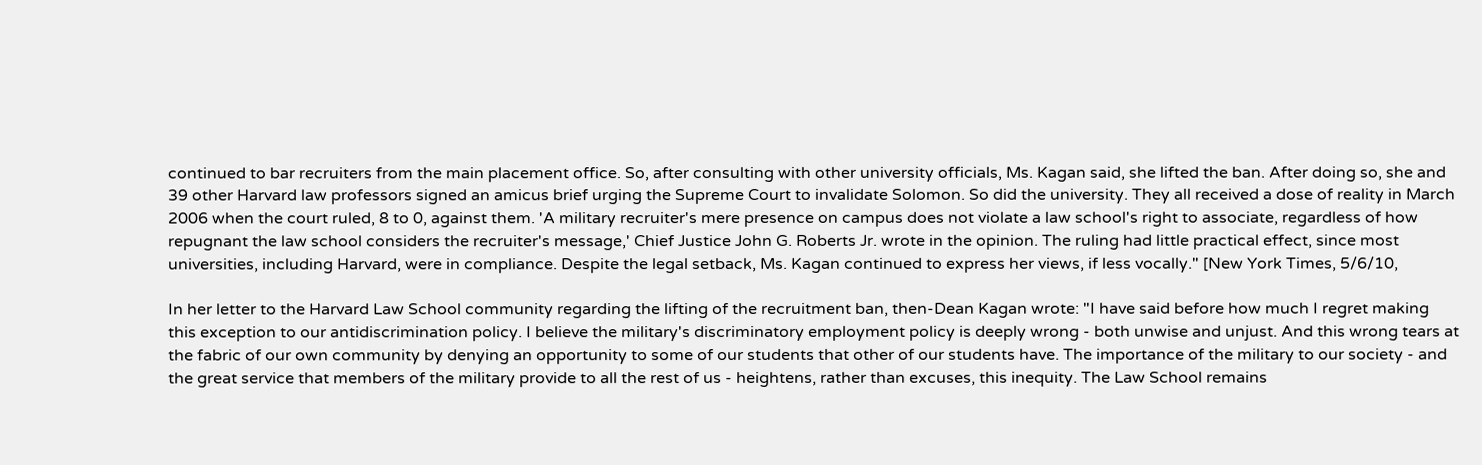continued to bar recruiters from the main placement office. So, after consulting with other university officials, Ms. Kagan said, she lifted the ban. After doing so, she and 39 other Harvard law professors signed an amicus brief urging the Supreme Court to invalidate Solomon. So did the university. They all received a dose of reality in March 2006 when the court ruled, 8 to 0, against them. 'A military recruiter's mere presence on campus does not violate a law school's right to associate, regardless of how repugnant the law school considers the recruiter's message,' Chief Justice John G. Roberts Jr. wrote in the opinion. The ruling had little practical effect, since most universities, including Harvard, were in compliance. Despite the legal setback, Ms. Kagan continued to express her views, if less vocally." [New York Times, 5/6/10,

In her letter to the Harvard Law School community regarding the lifting of the recruitment ban, then-Dean Kagan wrote: "I have said before how much I regret making this exception to our antidiscrimination policy. I believe the military's discriminatory employment policy is deeply wrong - both unwise and unjust. And this wrong tears at the fabric of our own community by denying an opportunity to some of our students that other of our students have. The importance of the military to our society - and the great service that members of the military provide to all the rest of us - heightens, rather than excuses, this inequity. The Law School remains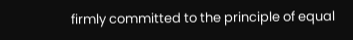firmly committed to the principle of equal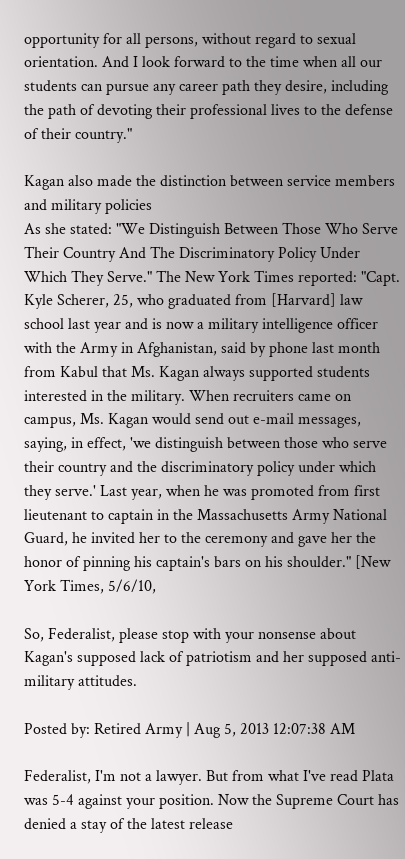opportunity for all persons, without regard to sexual orientation. And I look forward to the time when all our students can pursue any career path they desire, including the path of devoting their professional lives to the defense of their country."

Kagan also made the distinction between service members and military policies
As she stated: "We Distinguish Between Those Who Serve Their Country And The Discriminatory Policy Under Which They Serve." The New York Times reported: "Capt. Kyle Scherer, 25, who graduated from [Harvard] law school last year and is now a military intelligence officer with the Army in Afghanistan, said by phone last month from Kabul that Ms. Kagan always supported students interested in the military. When recruiters came on campus, Ms. Kagan would send out e-mail messages, saying, in effect, 'we distinguish between those who serve their country and the discriminatory policy under which they serve.' Last year, when he was promoted from first lieutenant to captain in the Massachusetts Army National Guard, he invited her to the ceremony and gave her the honor of pinning his captain's bars on his shoulder." [New York Times, 5/6/10,

So, Federalist, please stop with your nonsense about Kagan's supposed lack of patriotism and her supposed anti-military attitudes.

Posted by: Retired Army | Aug 5, 2013 12:07:38 AM

Federalist, I'm not a lawyer. But from what I've read Plata was 5-4 against your position. Now the Supreme Court has denied a stay of the latest release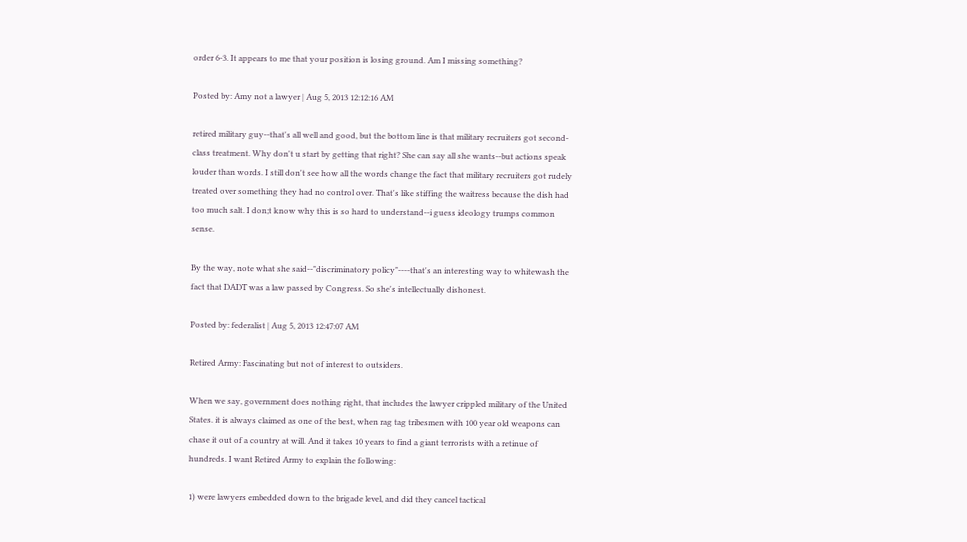order 6-3. It appears to me that your position is losing ground. Am I missing something?

Posted by: Amy not a lawyer | Aug 5, 2013 12:12:16 AM

retired military guy--that's all well and good, but the bottom line is that military recruiters got second-class treatment. Why don't u start by getting that right? She can say all she wants--but actions speak louder than words. I still don't see how all the words change the fact that military recruiters got rudely treated over something they had no control over. That's like stiffing the waitress because the dish had too much salt. I don;t know why this is so hard to understand--i guess ideology trumps common sense.

By the way, note what she said--"discriminatory policy"----that's an interesting way to whitewash the fact that DADT was a law passed by Congress. So she's intellectually dishonest.

Posted by: federalist | Aug 5, 2013 12:47:07 AM

Retired Army: Fascinating but not of interest to outsiders.

When we say, government does nothing right, that includes the lawyer crippled military of the United States. it is always claimed as one of the best, when rag tag tribesmen with 100 year old weapons can chase it out of a country at will. And it takes 10 years to find a giant terrorists with a retinue of hundreds. I want Retired Army to explain the following:

1) were lawyers embedded down to the brigade level, and did they cancel tactical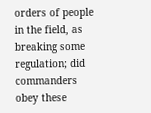orders of people in the field, as breaking some regulation; did commanders obey these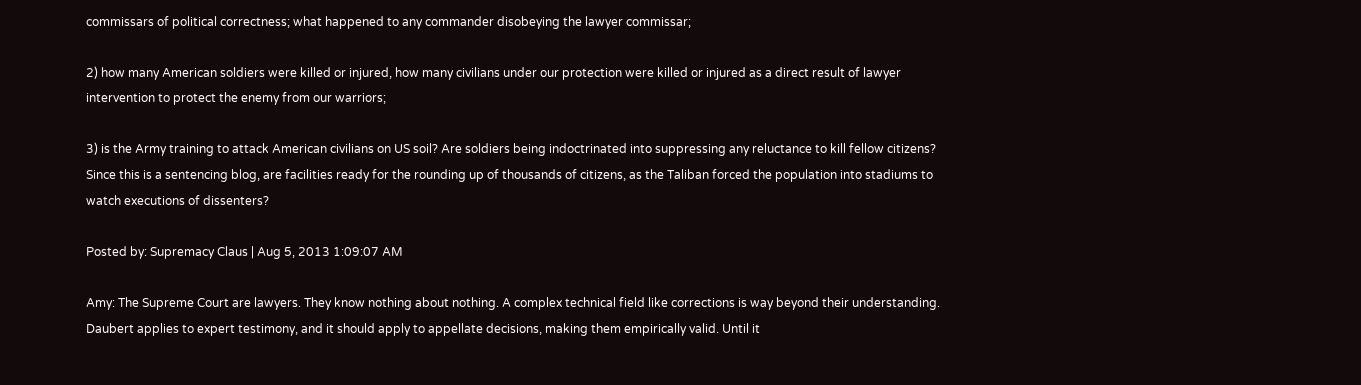commissars of political correctness; what happened to any commander disobeying the lawyer commissar;

2) how many American soldiers were killed or injured, how many civilians under our protection were killed or injured as a direct result of lawyer intervention to protect the enemy from our warriors;

3) is the Army training to attack American civilians on US soil? Are soldiers being indoctrinated into suppressing any reluctance to kill fellow citizens? Since this is a sentencing blog, are facilities ready for the rounding up of thousands of citizens, as the Taliban forced the population into stadiums to watch executions of dissenters?

Posted by: Supremacy Claus | Aug 5, 2013 1:09:07 AM

Amy: The Supreme Court are lawyers. They know nothing about nothing. A complex technical field like corrections is way beyond their understanding. Daubert applies to expert testimony, and it should apply to appellate decisions, making them empirically valid. Until it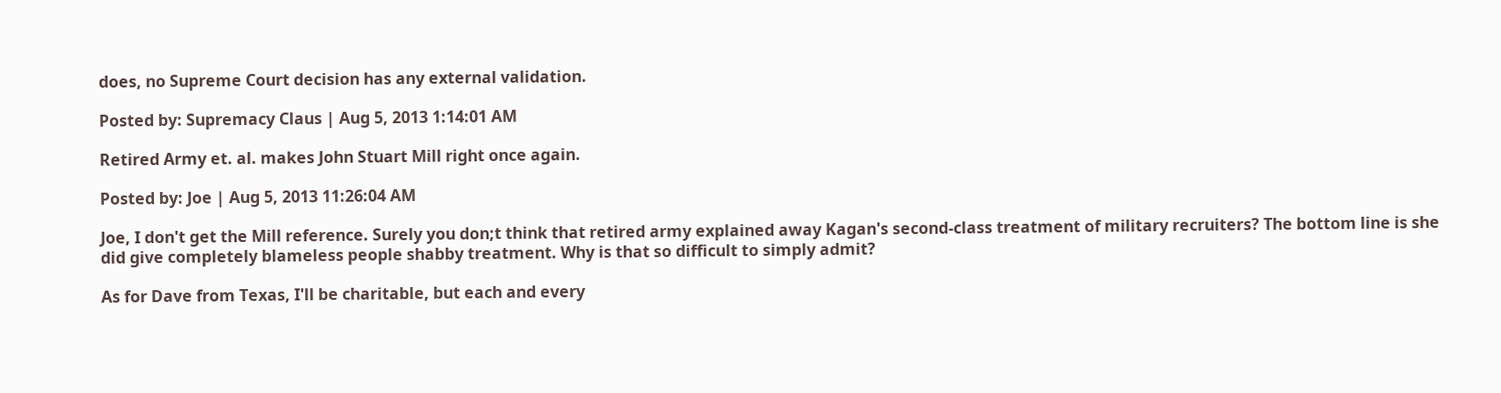does, no Supreme Court decision has any external validation.

Posted by: Supremacy Claus | Aug 5, 2013 1:14:01 AM

Retired Army et. al. makes John Stuart Mill right once again.

Posted by: Joe | Aug 5, 2013 11:26:04 AM

Joe, I don't get the Mill reference. Surely you don;t think that retired army explained away Kagan's second-class treatment of military recruiters? The bottom line is she did give completely blameless people shabby treatment. Why is that so difficult to simply admit?

As for Dave from Texas, I'll be charitable, but each and every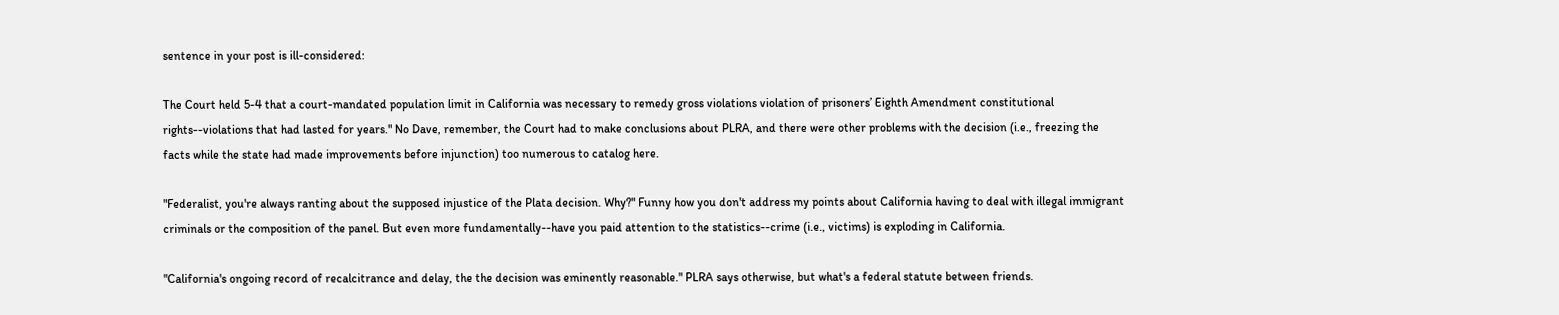sentence in your post is ill-considered:

The Court held 5-4 that a court-mandated population limit in California was necessary to remedy gross violations violation of prisoners’ Eighth Amendment constitutional rights--violations that had lasted for years." No Dave, remember, the Court had to make conclusions about PLRA, and there were other problems with the decision (i.e., freezing the facts while the state had made improvements before injunction) too numerous to catalog here.

"Federalist, you're always ranting about the supposed injustice of the Plata decision. Why?" Funny how you don't address my points about California having to deal with illegal immigrant criminals or the composition of the panel. But even more fundamentally--have you paid attention to the statistics--crime (i.e., victims) is exploding in California.

"California's ongoing record of recalcitrance and delay, the the decision was eminently reasonable." PLRA says otherwise, but what's a federal statute between friends.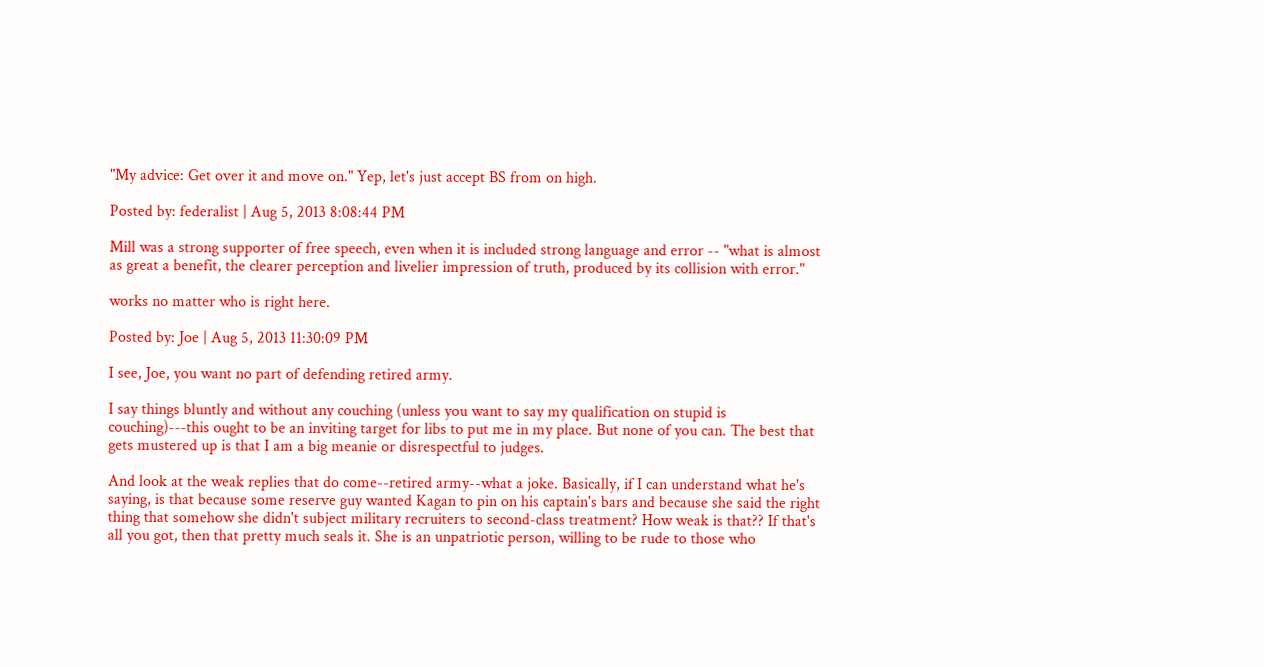"My advice: Get over it and move on." Yep, let's just accept BS from on high.

Posted by: federalist | Aug 5, 2013 8:08:44 PM

Mill was a strong supporter of free speech, even when it is included strong language and error -- "what is almost as great a benefit, the clearer perception and livelier impression of truth, produced by its collision with error."

works no matter who is right here.

Posted by: Joe | Aug 5, 2013 11:30:09 PM

I see, Joe, you want no part of defending retired army.

I say things bluntly and without any couching (unless you want to say my qualification on stupid is couching)---this ought to be an inviting target for libs to put me in my place. But none of you can. The best that gets mustered up is that I am a big meanie or disrespectful to judges.

And look at the weak replies that do come--retired army--what a joke. Basically, if I can understand what he's saying, is that because some reserve guy wanted Kagan to pin on his captain's bars and because she said the right thing that somehow she didn't subject military recruiters to second-class treatment? How weak is that?? If that's all you got, then that pretty much seals it. She is an unpatriotic person, willing to be rude to those who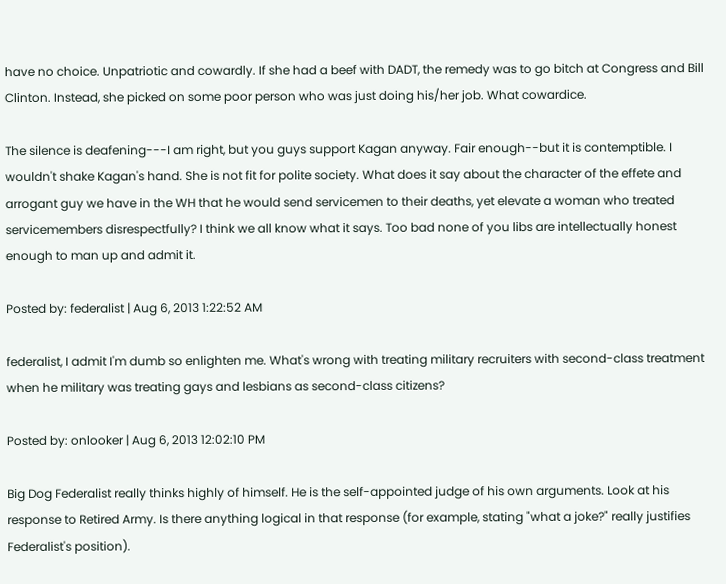have no choice. Unpatriotic and cowardly. If she had a beef with DADT, the remedy was to go bitch at Congress and Bill Clinton. Instead, she picked on some poor person who was just doing his/her job. What cowardice.

The silence is deafening---I am right, but you guys support Kagan anyway. Fair enough--but it is contemptible. I wouldn't shake Kagan's hand. She is not fit for polite society. What does it say about the character of the effete and arrogant guy we have in the WH that he would send servicemen to their deaths, yet elevate a woman who treated servicemembers disrespectfully? I think we all know what it says. Too bad none of you libs are intellectually honest enough to man up and admit it.

Posted by: federalist | Aug 6, 2013 1:22:52 AM

federalist, I admit I'm dumb so enlighten me. What's wrong with treating military recruiters with second-class treatment when he military was treating gays and lesbians as second-class citizens?

Posted by: onlooker | Aug 6, 2013 12:02:10 PM

Big Dog Federalist really thinks highly of himself. He is the self-appointed judge of his own arguments. Look at his response to Retired Army. Is there anything logical in that response (for example, stating "what a joke?" really justifies Federalist's position).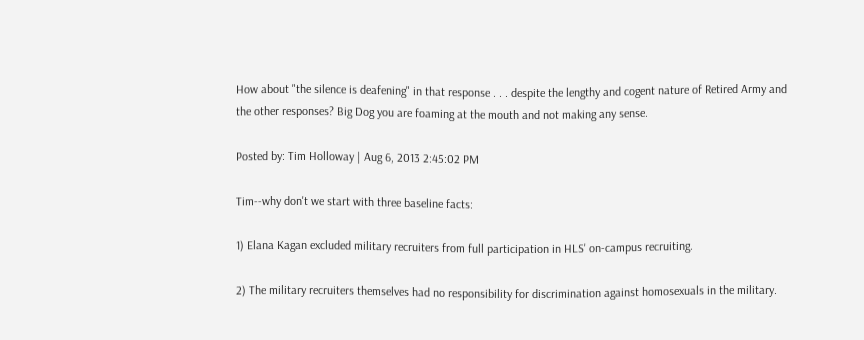How about "the silence is deafening" in that response . . . despite the lengthy and cogent nature of Retired Army and the other responses? Big Dog you are foaming at the mouth and not making any sense.

Posted by: Tim Holloway | Aug 6, 2013 2:45:02 PM

Tim--why don't we start with three baseline facts:

1) Elana Kagan excluded military recruiters from full participation in HLS' on-campus recruiting.

2) The military recruiters themselves had no responsibility for discrimination against homosexuals in the military.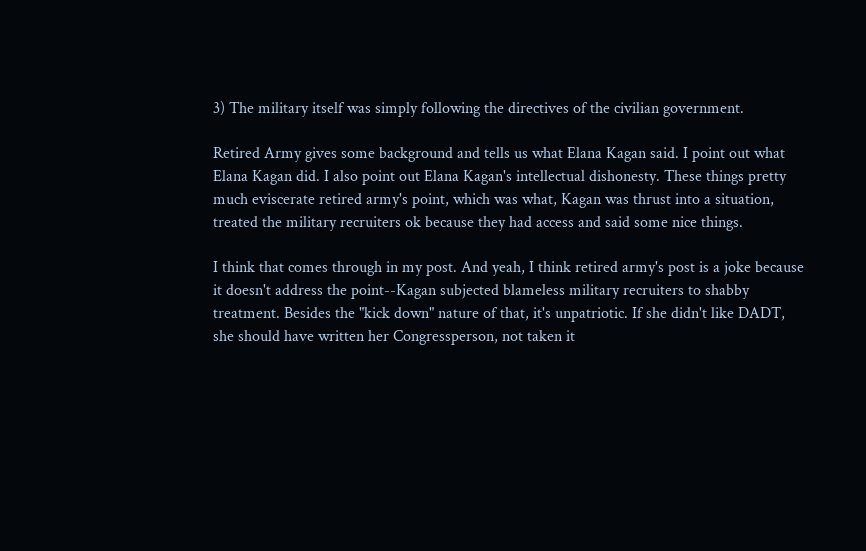3) The military itself was simply following the directives of the civilian government.

Retired Army gives some background and tells us what Elana Kagan said. I point out what Elana Kagan did. I also point out Elana Kagan's intellectual dishonesty. These things pretty much eviscerate retired army's point, which was what, Kagan was thrust into a situation, treated the military recruiters ok because they had access and said some nice things.

I think that comes through in my post. And yeah, I think retired army's post is a joke because it doesn't address the point--Kagan subjected blameless military recruiters to shabby treatment. Besides the "kick down" nature of that, it's unpatriotic. If she didn't like DADT, she should have written her Congressperson, not taken it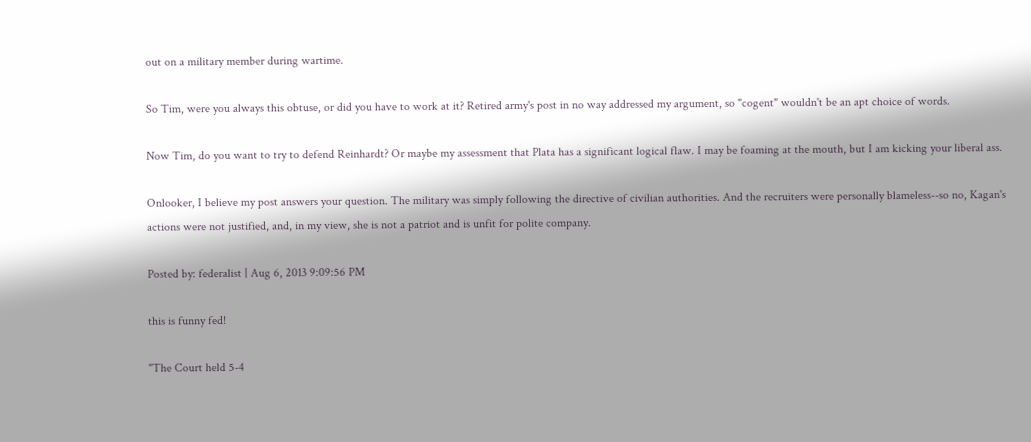out on a military member during wartime.

So Tim, were you always this obtuse, or did you have to work at it? Retired army's post in no way addressed my argument, so "cogent" wouldn't be an apt choice of words.

Now Tim, do you want to try to defend Reinhardt? Or maybe my assessment that Plata has a significant logical flaw. I may be foaming at the mouth, but I am kicking your liberal ass.

Onlooker, I believe my post answers your question. The military was simply following the directive of civilian authorities. And the recruiters were personally blameless--so no, Kagan's actions were not justified, and, in my view, she is not a patriot and is unfit for polite company.

Posted by: federalist | Aug 6, 2013 9:09:56 PM

this is funny fed!

"The Court held 5-4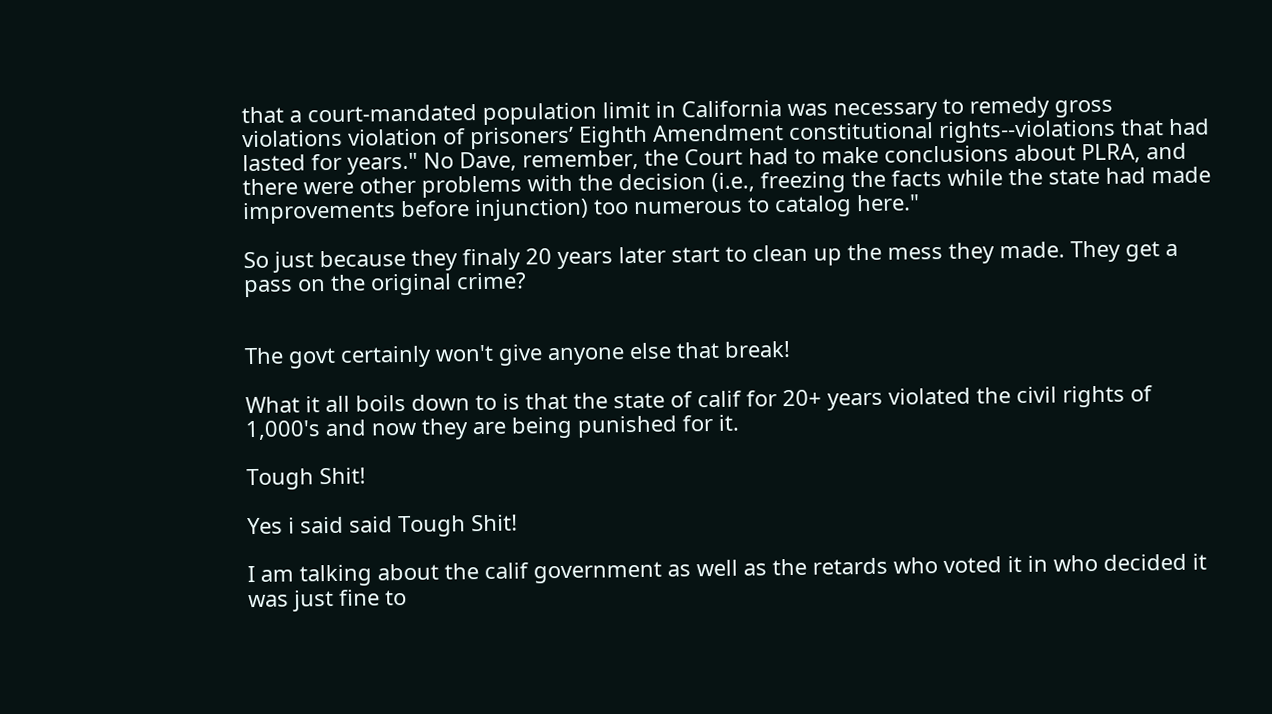that a court-mandated population limit in California was necessary to remedy gross violations violation of prisoners’ Eighth Amendment constitutional rights--violations that had lasted for years." No Dave, remember, the Court had to make conclusions about PLRA, and there were other problems with the decision (i.e., freezing the facts while the state had made improvements before injunction) too numerous to catalog here."

So just because they finaly 20 years later start to clean up the mess they made. They get a pass on the original crime?


The govt certainly won't give anyone else that break!

What it all boils down to is that the state of calif for 20+ years violated the civil rights of 1,000's and now they are being punished for it.

Tough Shit!

Yes i said said Tough Shit!

I am talking about the calif government as well as the retards who voted it in who decided it was just fine to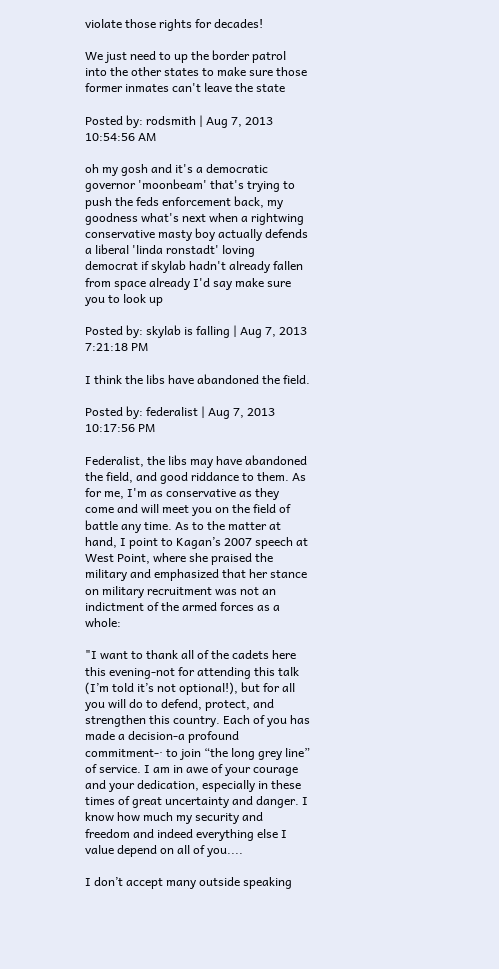violate those rights for decades!

We just need to up the border patrol into the other states to make sure those former inmates can't leave the state

Posted by: rodsmith | Aug 7, 2013 10:54:56 AM

oh my gosh and it's a democratic governor 'moonbeam' that's trying to push the feds enforcement back, my goodness what's next when a rightwing conservative masty boy actually defends a liberal 'linda ronstadt' loving democrat if skylab hadn't already fallen from space already I'd say make sure you to look up

Posted by: skylab is falling | Aug 7, 2013 7:21:18 PM

I think the libs have abandoned the field.

Posted by: federalist | Aug 7, 2013 10:17:56 PM

Federalist, the libs may have abandoned the field, and good riddance to them. As for me, I'm as conservative as they come and will meet you on the field of battle any time. As to the matter at hand, I point to Kagan’s 2007 speech at West Point, where she praised the military and emphasized that her stance on military recruitment was not an indictment of the armed forces as a whole:

"I want to thank all of the cadets here this evening-not for attending this talk (I’m told it’s not optional!), but for all you will do to defend, protect, and strengthen this country. Each of you has made a decision-a profound commitment-· to join “the long grey line” of service. I am in awe of your courage and your dedication, especially in these times of great uncertainty and danger. I know how much my security and freedom and indeed everything else I value depend on all of you....

I don’t accept many outside speaking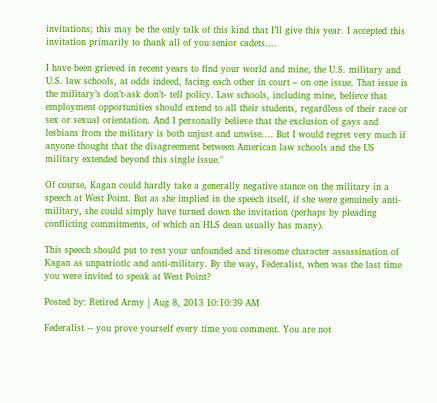invitations; this may be the only talk of this kind that I’ll give this year. I accepted this invitation primarily to thank all of you senior cadets....

I have been grieved in recent years to find your world and mine, the U.S. military and U.S. law schools, at odds indeed, facing each other in court – on one issue. That issue is the military’s don’t-ask don’t- tell policy. Law schools, including mine, believe that employment opportunities should extend to all their students, regardless of their race or sex or sexual orientation. And I personally believe that the exclusion of gays and lesbians from the military is both unjust and unwise.... But I would regret very much if anyone thought that the disagreement between American law schools and the US military extended beyond this single issue."

Of course, Kagan could hardly take a generally negative stance on the military in a speech at West Point. But as she implied in the speech itself, if she were genuinely anti-military, she could simply have turned down the invitation (perhaps by pleading conflicting commitments, of which an HLS dean usually has many).

This speech should put to rest your unfounded and tiresome character assassination of Kagan as unpatriotic and anti-military. By the way, Federalist, when was the last time you were invited to speak at West Point?

Posted by: Retired Army | Aug 8, 2013 10:10:39 AM

Federalist -- you prove yourself every time you comment. You are not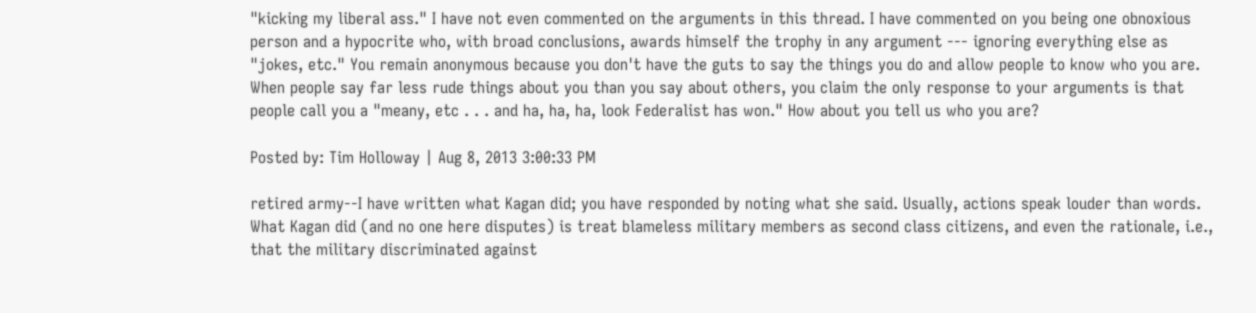"kicking my liberal ass." I have not even commented on the arguments in this thread. I have commented on you being one obnoxious person and a hypocrite who, with broad conclusions, awards himself the trophy in any argument --- ignoring everything else as "jokes, etc." You remain anonymous because you don't have the guts to say the things you do and allow people to know who you are. When people say far less rude things about you than you say about others, you claim the only response to your arguments is that people call you a "meany, etc . . . and ha, ha, ha, look Federalist has won." How about you tell us who you are?

Posted by: Tim Holloway | Aug 8, 2013 3:00:33 PM

retired army--I have written what Kagan did; you have responded by noting what she said. Usually, actions speak louder than words. What Kagan did (and no one here disputes) is treat blameless military members as second class citizens, and even the rationale, i.e., that the military discriminated against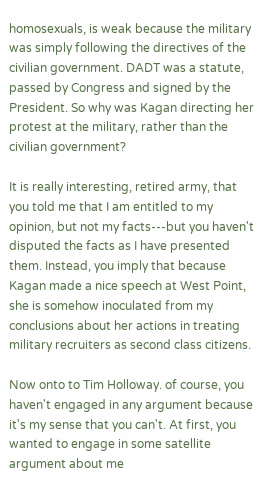homosexuals, is weak because the military was simply following the directives of the civilian government. DADT was a statute, passed by Congress and signed by the President. So why was Kagan directing her protest at the military, rather than the civilian government?

It is really interesting, retired army, that you told me that I am entitled to my opinion, but not my facts---but you haven't disputed the facts as I have presented them. Instead, you imply that because Kagan made a nice speech at West Point, she is somehow inoculated from my conclusions about her actions in treating military recruiters as second class citizens.

Now onto to Tim Holloway. of course, you haven't engaged in any argument because it's my sense that you can't. At first, you wanted to engage in some satellite argument about me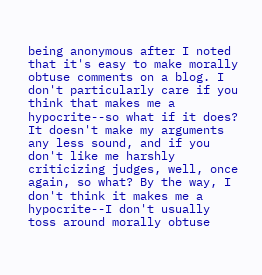being anonymous after I noted that it's easy to make morally obtuse comments on a blog. I don't particularly care if you think that makes me a hypocrite--so what if it does? It doesn't make my arguments any less sound, and if you don't like me harshly criticizing judges, well, once again, so what? By the way, I don't think it makes me a hypocrite--I don't usually toss around morally obtuse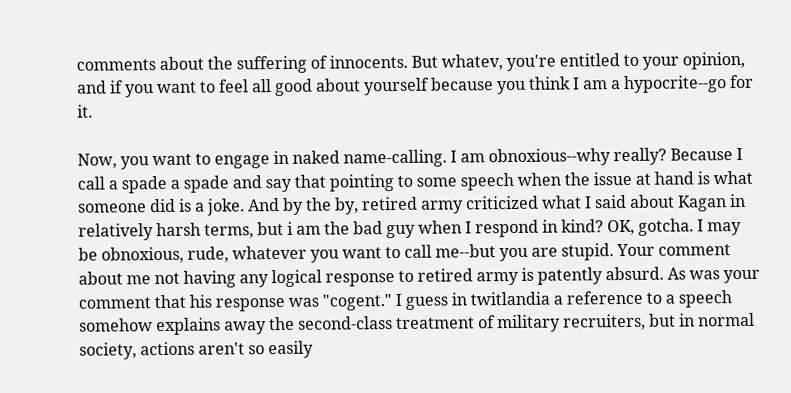comments about the suffering of innocents. But whatev, you're entitled to your opinion, and if you want to feel all good about yourself because you think I am a hypocrite--go for it.

Now, you want to engage in naked name-calling. I am obnoxious--why really? Because I call a spade a spade and say that pointing to some speech when the issue at hand is what someone did is a joke. And by the by, retired army criticized what I said about Kagan in relatively harsh terms, but i am the bad guy when I respond in kind? OK, gotcha. I may be obnoxious, rude, whatever you want to call me--but you are stupid. Your comment about me not having any logical response to retired army is patently absurd. As was your comment that his response was "cogent." I guess in twitlandia a reference to a speech somehow explains away the second-class treatment of military recruiters, but in normal society, actions aren't so easily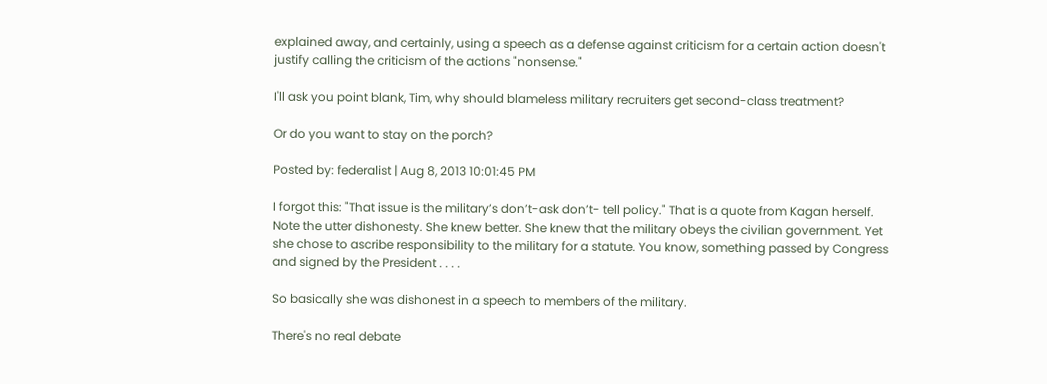explained away, and certainly, using a speech as a defense against criticism for a certain action doesn't justify calling the criticism of the actions "nonsense."

I'll ask you point blank, Tim, why should blameless military recruiters get second-class treatment?

Or do you want to stay on the porch?

Posted by: federalist | Aug 8, 2013 10:01:45 PM

I forgot this: "That issue is the military’s don’t-ask don’t- tell policy." That is a quote from Kagan herself. Note the utter dishonesty. She knew better. She knew that the military obeys the civilian government. Yet she chose to ascribe responsibility to the military for a statute. You know, something passed by Congress and signed by the President . . . .

So basically she was dishonest in a speech to members of the military.

There's no real debate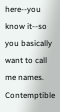here--you know it--so you basically want to call me names. Contemptible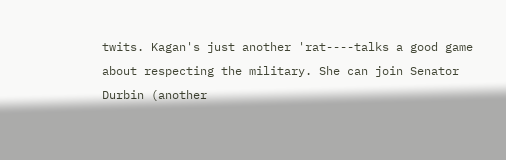twits. Kagan's just another 'rat----talks a good game about respecting the military. She can join Senator Durbin (another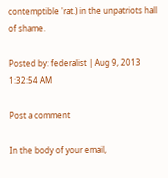contemptible 'rat.) in the unpatriots hall of shame.

Posted by: federalist | Aug 9, 2013 1:32:54 AM

Post a comment

In the body of your email,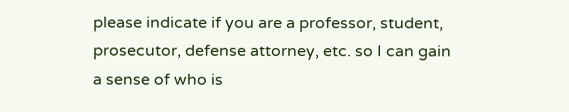please indicate if you are a professor, student, prosecutor, defense attorney, etc. so I can gain a sense of who is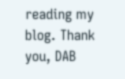reading my blog. Thank you, DAB